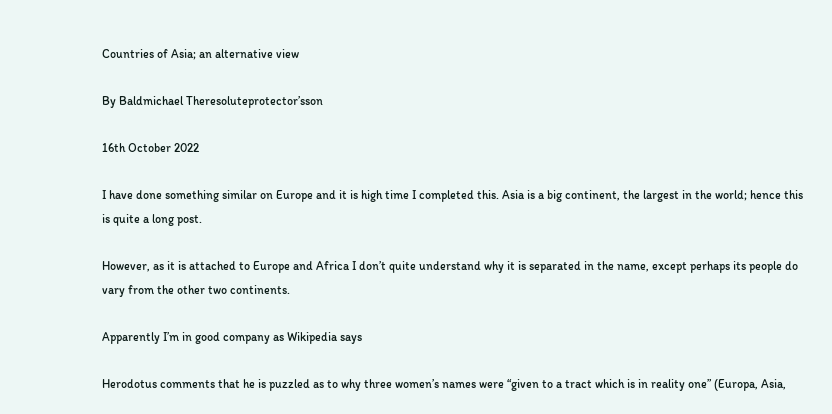Countries of Asia; an alternative view

By Baldmichael Theresoluteprotector’sson

16th October 2022

I have done something similar on Europe and it is high time I completed this. Asia is a big continent, the largest in the world; hence this is quite a long post.

However, as it is attached to Europe and Africa I don’t quite understand why it is separated in the name, except perhaps its people do vary from the other two continents.

Apparently I’m in good company as Wikipedia says

Herodotus comments that he is puzzled as to why three women’s names were “given to a tract which is in reality one” (Europa, Asia,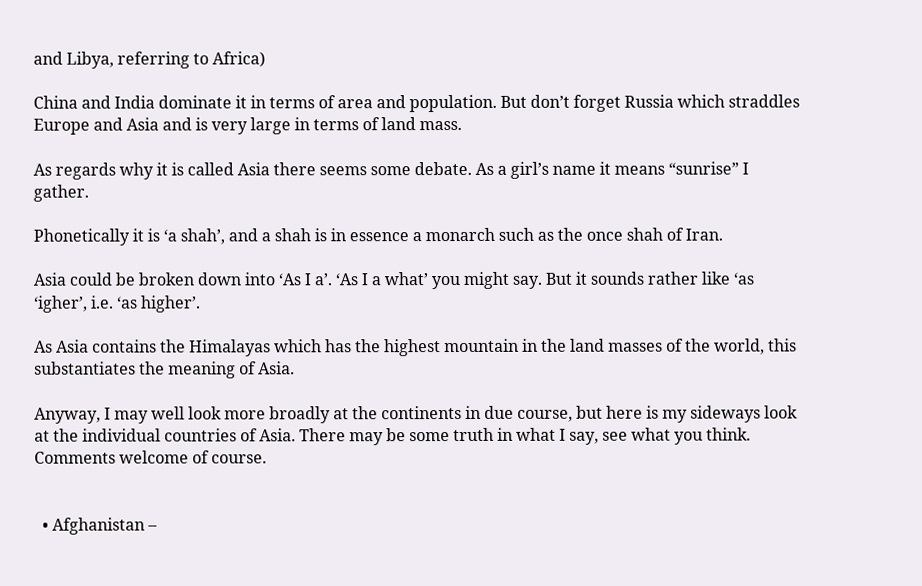and Libya, referring to Africa)

China and India dominate it in terms of area and population. But don’t forget Russia which straddles Europe and Asia and is very large in terms of land mass.

As regards why it is called Asia there seems some debate. As a girl’s name it means “sunrise” I gather.

Phonetically it is ‘a shah’, and a shah is in essence a monarch such as the once shah of Iran.

Asia could be broken down into ‘As I a’. ‘As I a what’ you might say. But it sounds rather like ‘as ‘igher’, i.e. ‘as higher’.

As Asia contains the Himalayas which has the highest mountain in the land masses of the world, this substantiates the meaning of Asia.

Anyway, I may well look more broadly at the continents in due course, but here is my sideways look at the individual countries of Asia. There may be some truth in what I say, see what you think. Comments welcome of course.


  • Afghanistan –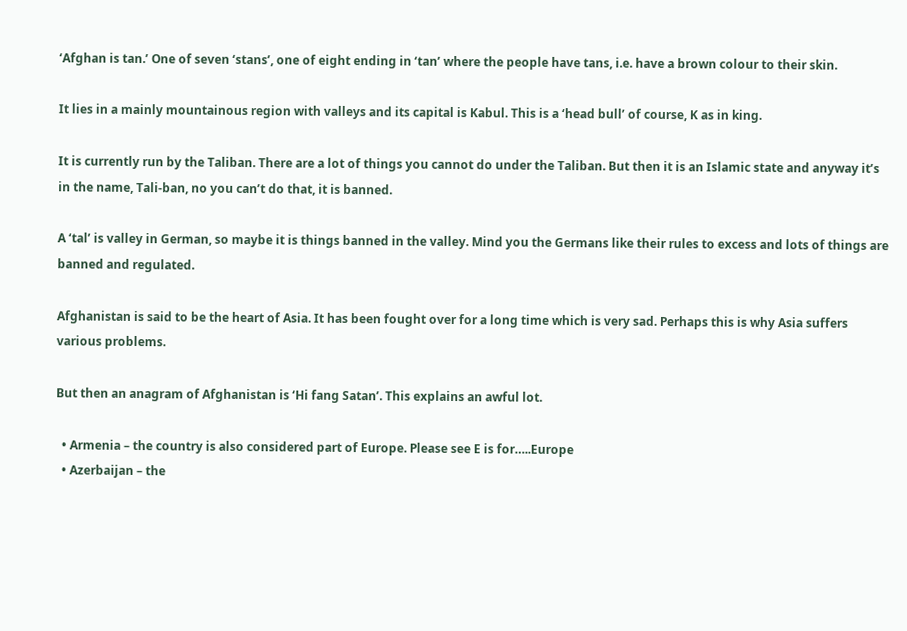‘Afghan is tan.’ One of seven ‘stans’, one of eight ending in ‘tan’ where the people have tans, i.e. have a brown colour to their skin.

It lies in a mainly mountainous region with valleys and its capital is Kabul. This is a ‘head bull’ of course, K as in king.

It is currently run by the Taliban. There are a lot of things you cannot do under the Taliban. But then it is an Islamic state and anyway it’s in the name, Tali-ban, no you can’t do that, it is banned.

A ‘tal’ is valley in German, so maybe it is things banned in the valley. Mind you the Germans like their rules to excess and lots of things are banned and regulated.

Afghanistan is said to be the heart of Asia. It has been fought over for a long time which is very sad. Perhaps this is why Asia suffers various problems.

But then an anagram of Afghanistan is ‘Hi fang Satan’. This explains an awful lot.

  • Armenia – the country is also considered part of Europe. Please see E is for…..Europe
  • Azerbaijan – the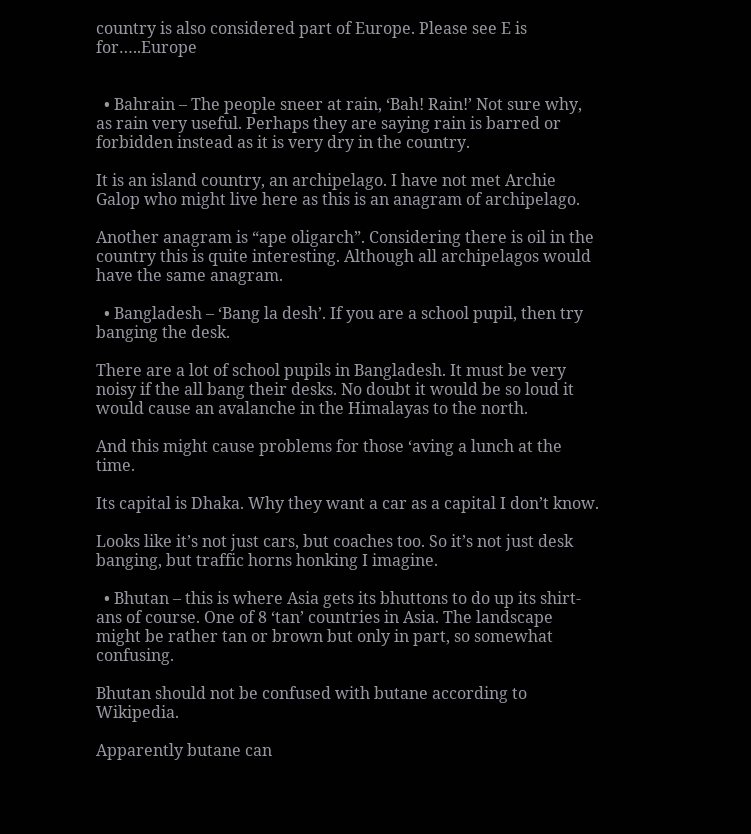country is also considered part of Europe. Please see E is for…..Europe


  • Bahrain – The people sneer at rain, ‘Bah! Rain!’ Not sure why, as rain very useful. Perhaps they are saying rain is barred or forbidden instead as it is very dry in the country.

It is an island country, an archipelago. I have not met Archie Galop who might live here as this is an anagram of archipelago.

Another anagram is “ape oligarch”. Considering there is oil in the country this is quite interesting. Although all archipelagos would have the same anagram.

  • Bangladesh – ‘Bang la desh’. If you are a school pupil, then try banging the desk.

There are a lot of school pupils in Bangladesh. It must be very noisy if the all bang their desks. No doubt it would be so loud it would cause an avalanche in the Himalayas to the north.

And this might cause problems for those ‘aving a lunch at the time.

Its capital is Dhaka. Why they want a car as a capital I don’t know.

Looks like it’s not just cars, but coaches too. So it’s not just desk banging, but traffic horns honking I imagine.

  • Bhutan – this is where Asia gets its bhuttons to do up its shirt-ans of course. One of 8 ‘tan’ countries in Asia. The landscape might be rather tan or brown but only in part, so somewhat confusing.

Bhutan should not be confused with butane according to Wikipedia.

Apparently butane can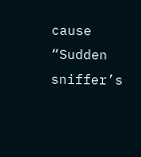cause “Sudden sniffer’s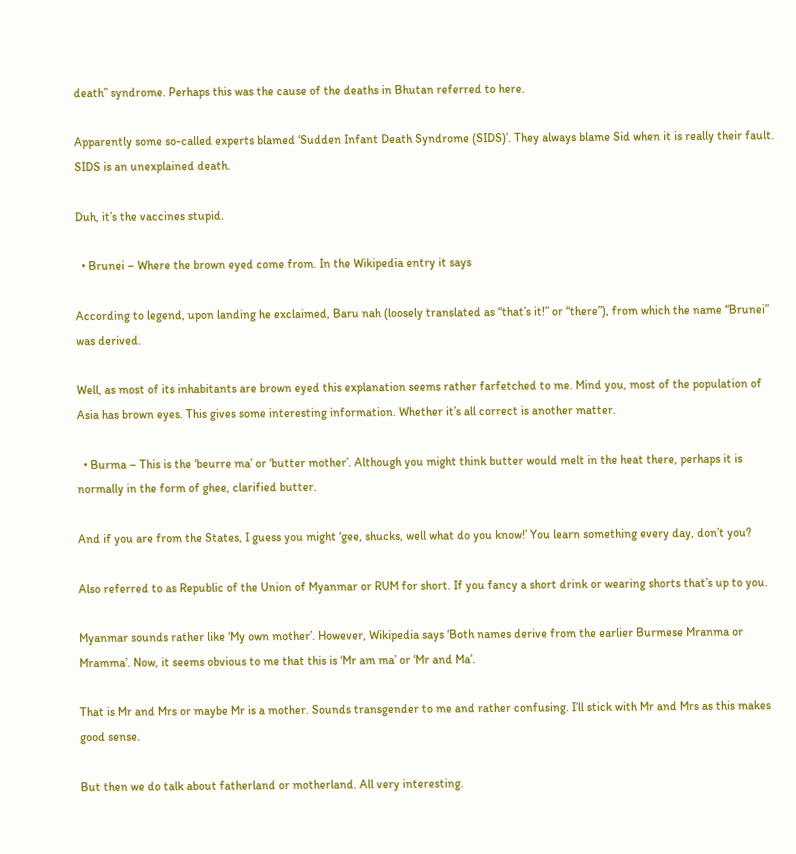death” syndrome. Perhaps this was the cause of the deaths in Bhutan referred to here.

Apparently some so-called experts blamed ‘Sudden Infant Death Syndrome (SIDS)’. They always blame Sid when it is really their fault. SIDS is an unexplained death.

Duh, it’s the vaccines stupid.

  • Brunei – Where the brown eyed come from. In the Wikipedia entry it says

According to legend, upon landing he exclaimed, Baru nah (loosely translated as “that’s it!” or “there”), from which the name “Brunei” was derived.

Well, as most of its inhabitants are brown eyed this explanation seems rather farfetched to me. Mind you, most of the population of Asia has brown eyes. This gives some interesting information. Whether it’s all correct is another matter.

  • Burma – This is the ‘beurre ma’ or ‘butter mother’. Although you might think butter would melt in the heat there, perhaps it is normally in the form of ghee, clarified butter.

And if you are from the States, I guess you might ‘gee, shucks, well what do you know!’ You learn something every day, don’t you?

Also referred to as Republic of the Union of Myanmar or RUM for short. If you fancy a short drink or wearing shorts that’s up to you.

Myanmar sounds rather like ‘My own mother’. However, Wikipedia says ‘Both names derive from the earlier Burmese Mranma or Mramma’. Now, it seems obvious to me that this is ‘Mr am ma’ or ‘Mr and Ma’.

That is Mr and Mrs or maybe Mr is a mother. Sounds transgender to me and rather confusing. I’ll stick with Mr and Mrs as this makes good sense.

But then we do talk about fatherland or motherland. All very interesting.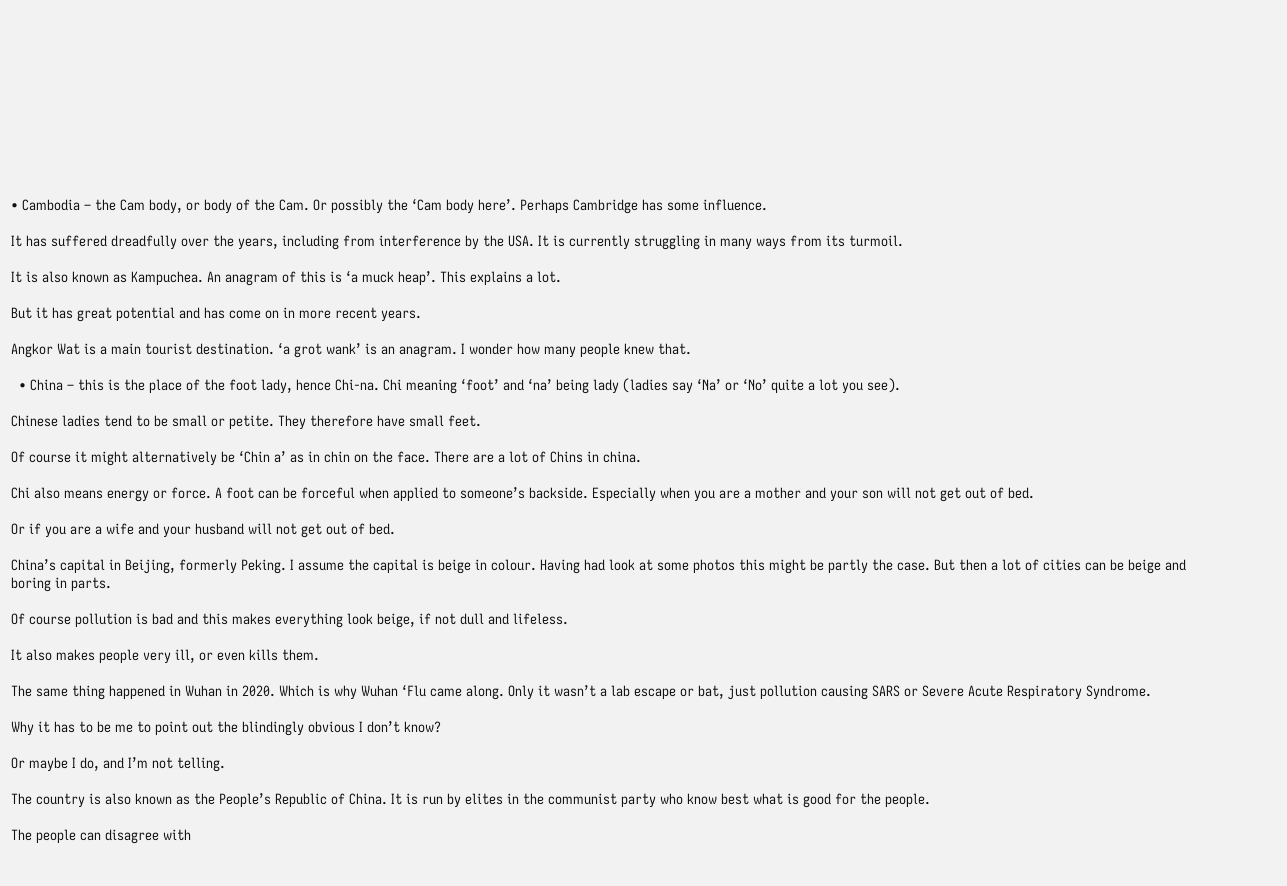• Cambodia – the Cam body, or body of the Cam. Or possibly the ‘Cam body here’. Perhaps Cambridge has some influence.

It has suffered dreadfully over the years, including from interference by the USA. It is currently struggling in many ways from its turmoil.

It is also known as Kampuchea. An anagram of this is ‘a muck heap’. This explains a lot.

But it has great potential and has come on in more recent years.

Angkor Wat is a main tourist destination. ‘a grot wank’ is an anagram. I wonder how many people knew that.

  • China – this is the place of the foot lady, hence Chi-na. Chi meaning ‘foot’ and ‘na’ being lady (ladies say ‘Na’ or ‘No’ quite a lot you see).

Chinese ladies tend to be small or petite. They therefore have small feet.

Of course it might alternatively be ‘Chin a’ as in chin on the face. There are a lot of Chins in china.

Chi also means energy or force. A foot can be forceful when applied to someone’s backside. Especially when you are a mother and your son will not get out of bed.

Or if you are a wife and your husband will not get out of bed.

China’s capital in Beijing, formerly Peking. I assume the capital is beige in colour. Having had look at some photos this might be partly the case. But then a lot of cities can be beige and boring in parts.

Of course pollution is bad and this makes everything look beige, if not dull and lifeless.

It also makes people very ill, or even kills them.

The same thing happened in Wuhan in 2020. Which is why Wuhan ‘Flu came along. Only it wasn’t a lab escape or bat, just pollution causing SARS or Severe Acute Respiratory Syndrome.

Why it has to be me to point out the blindingly obvious I don’t know?

Or maybe I do, and I’m not telling.

The country is also known as the People’s Republic of China. It is run by elites in the communist party who know best what is good for the people.

The people can disagree with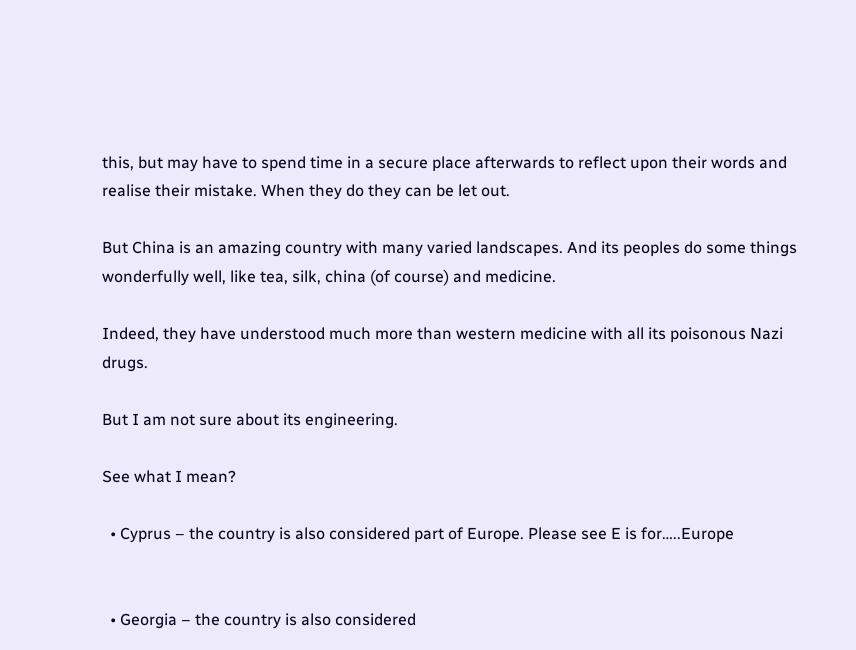this, but may have to spend time in a secure place afterwards to reflect upon their words and realise their mistake. When they do they can be let out.

But China is an amazing country with many varied landscapes. And its peoples do some things wonderfully well, like tea, silk, china (of course) and medicine.

Indeed, they have understood much more than western medicine with all its poisonous Nazi drugs.

But I am not sure about its engineering.

See what I mean?

  • Cyprus – the country is also considered part of Europe. Please see E is for…..Europe


  • Georgia – the country is also considered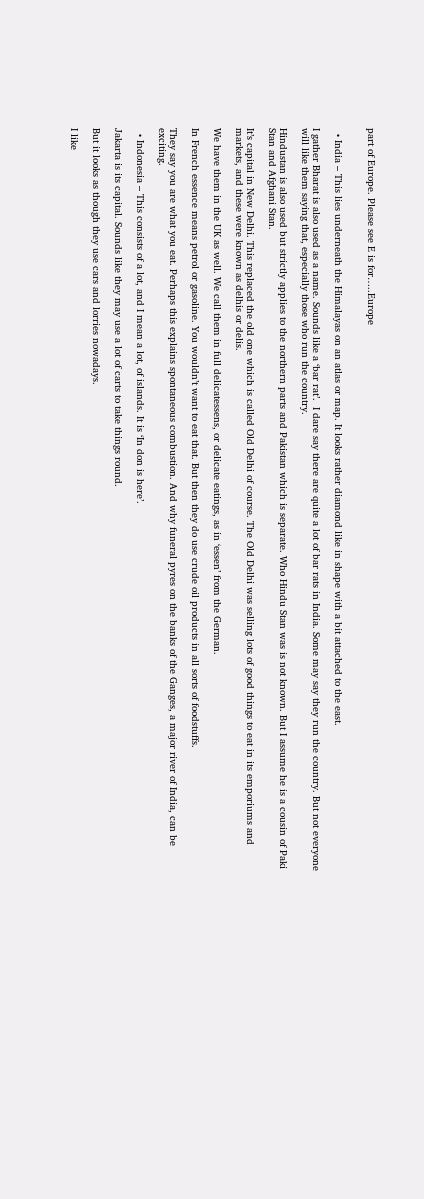part of Europe. Please see E is for…..Europe


  • India – This lies underneath the Himalayas on an atlas or map. It looks rather diamond like in shape with a bit attached to the east.

I gather Bharat is also used as a name. Sounds like a ‘bar rat’.  I dare say there are quite a lot of bar rats in India. Some may say they run the country. But not everyone will like them saying that, especially those who run the country.

Hindustan is also used but strictly applies to the northern parts and Pakistan which is separate. Who Hindu Stan was is not known. But I assume he is a cousin of Paki Stan and Afghani Stan.

It’s capital in New Delhi. This replaced the old one which is called Old Delhi of course. The Old Delhi was selling lots of good things to eat in its emporiums and markets, and these were known as delhis or delis.

We have them in the UK as well. We call them in full delicatessens, or delicate eatings, as in ‘essen’ from the German.

In French essence means petrol or gasoline. You wouldn’t want to eat that. But then they do use crude oil products in all sorts of foodstuffs.

They say you are what you eat. Perhaps this explains spontaneous combustion. And why funeral pyres on the banks of the Ganges, a major river of India, can be exciting.

  • Indonesia – This consists of a lot, and I mean a lot, of islands. It is ‘In don is here’.

Jakarta is its capital. Sounds like they may use a lot of carts to take things round.

But it looks as though they use cars and lorries nowadays.

I like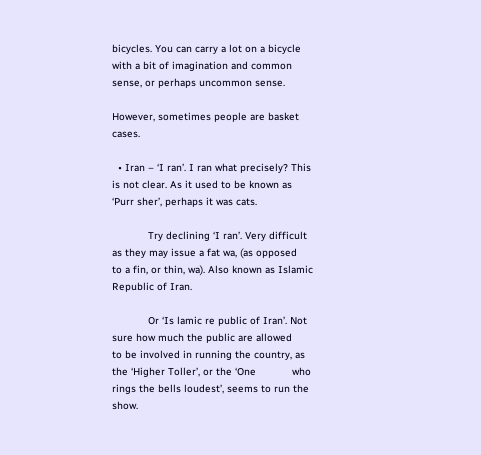bicycles. You can carry a lot on a bicycle with a bit of imagination and common sense, or perhaps uncommon sense.

However, sometimes people are basket cases.

  • Iran – ‘I ran’. I ran what precisely? This is not clear. As it used to be known as ‘Purr sher’, perhaps it was cats.

            Try declining ‘I ran’. Very difficult as they may issue a fat wa, (as opposed     to a fin, or thin, wa). Also known as Islamic Republic of Iran.

            Or ‘Is lamic re public of Iran’. Not sure how much the public are allowed        to be involved in running the country, as the ‘Higher Toller’, or the ‘One            who rings the bells loudest’, seems to run the show.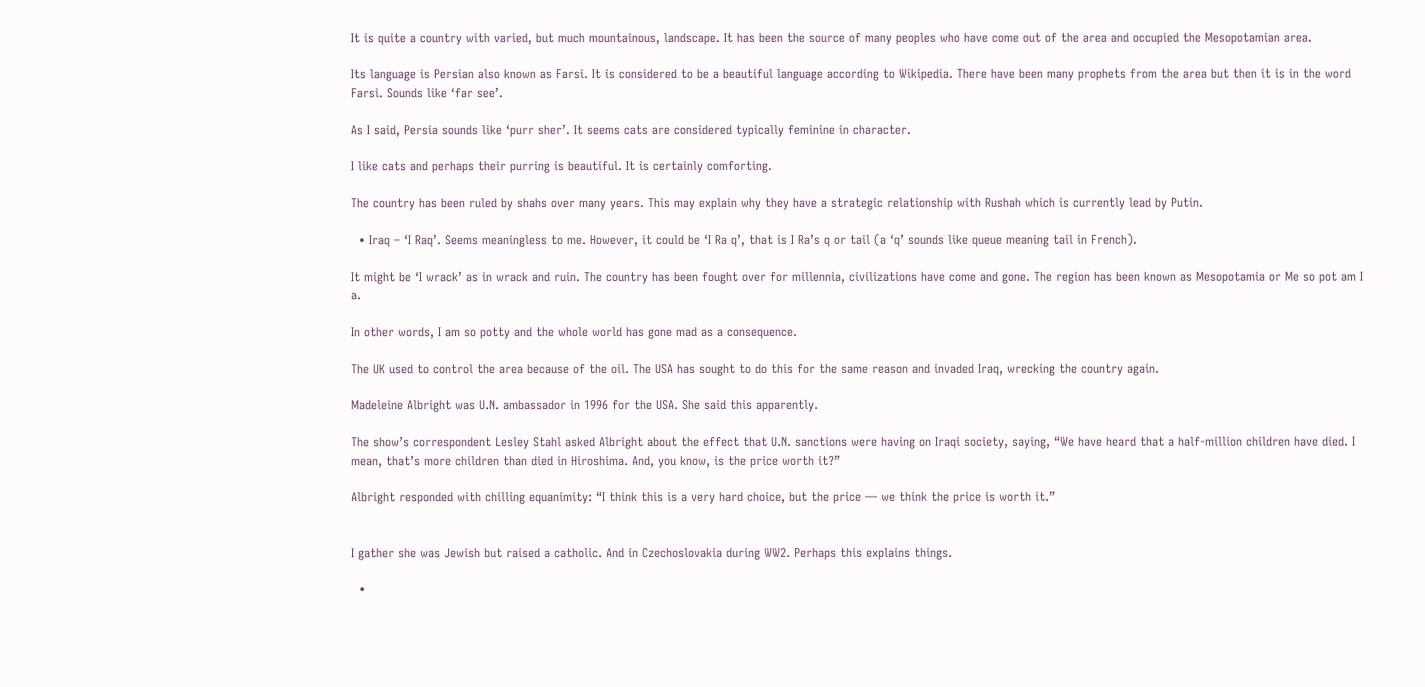It is quite a country with varied, but much mountainous, landscape. It has been the source of many peoples who have come out of the area and occupied the Mesopotamian area.

Its language is Persian also known as Farsi. It is considered to be a beautiful language according to Wikipedia. There have been many prophets from the area but then it is in the word Farsi. Sounds like ‘far see’.

As I said, Persia sounds like ‘purr sher’. It seems cats are considered typically feminine in character.

I like cats and perhaps their purring is beautiful. It is certainly comforting.

The country has been ruled by shahs over many years. This may explain why they have a strategic relationship with Rushah which is currently lead by Putin.

  • Iraq – ‘I Raq’. Seems meaningless to me. However, it could be ‘I Ra q’, that is I Ra’s q or tail (a ‘q’ sounds like queue meaning tail in French).

It might be ‘I wrack’ as in wrack and ruin. The country has been fought over for millennia, civilizations have come and gone. The region has been known as Mesopotamia or Me so pot am I a.

In other words, I am so potty and the whole world has gone mad as a consequence.

The UK used to control the area because of the oil. The USA has sought to do this for the same reason and invaded Iraq, wrecking the country again.

Madeleine Albright was U.N. ambassador in 1996 for the USA. She said this apparently.

The show’s correspondent Lesley Stahl asked Albright about the effect that U.N. sanctions were having on Iraqi society, saying, “We have heard that a half-million children have died. I mean, that’s more children than died in Hiroshima. And, you know, is the price worth it?”

Albright responded with chilling equanimity: “I think this is a very hard choice, but the price — we think the price is worth it.”


I gather she was Jewish but raised a catholic. And in Czechoslovakia during WW2. Perhaps this explains things.

  •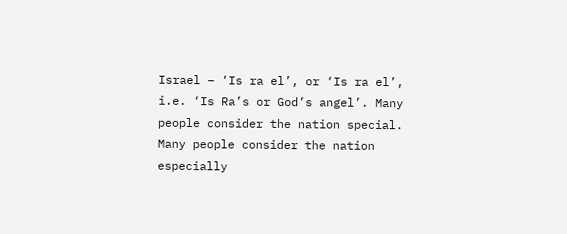Israel – ‘Is ra el’, or ‘Is ra el’, i.e. ‘Is Ra’s or God’s angel’. Many people consider the nation special. Many people consider the nation especially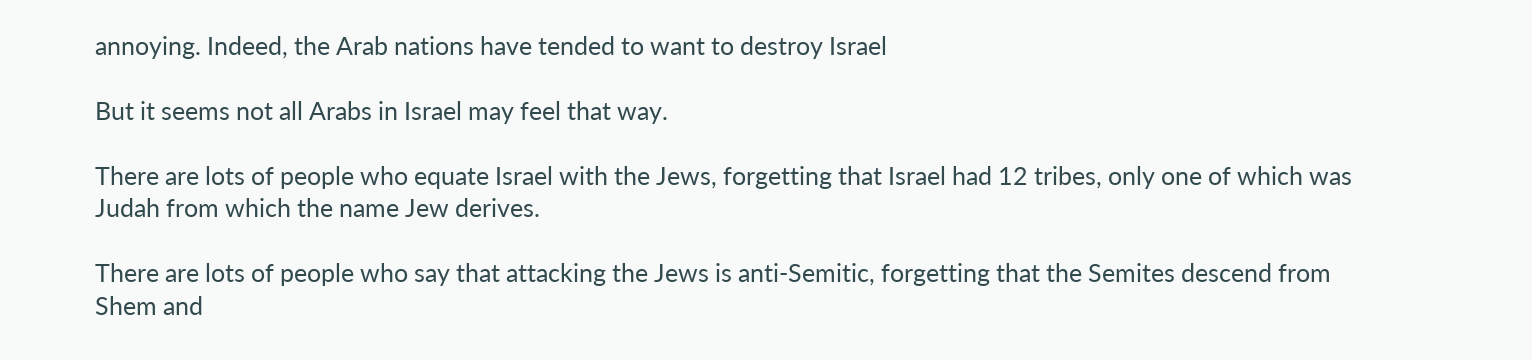annoying. Indeed, the Arab nations have tended to want to destroy Israel

But it seems not all Arabs in Israel may feel that way.

There are lots of people who equate Israel with the Jews, forgetting that Israel had 12 tribes, only one of which was Judah from which the name Jew derives.

There are lots of people who say that attacking the Jews is anti-Semitic, forgetting that the Semites descend from Shem and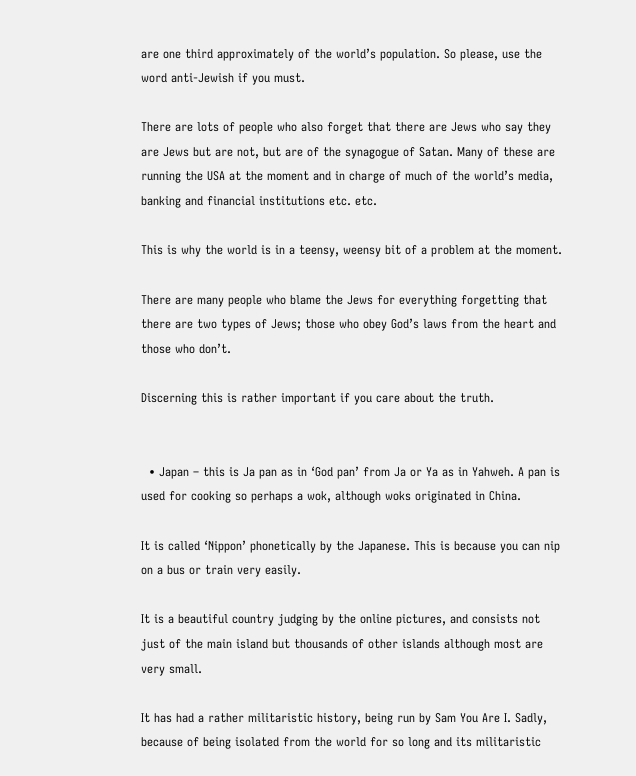are one third approximately of the world’s population. So please, use the word anti-Jewish if you must.

There are lots of people who also forget that there are Jews who say they are Jews but are not, but are of the synagogue of Satan. Many of these are running the USA at the moment and in charge of much of the world’s media, banking and financial institutions etc. etc.

This is why the world is in a teensy, weensy bit of a problem at the moment.

There are many people who blame the Jews for everything forgetting that there are two types of Jews; those who obey God’s laws from the heart and those who don’t.

Discerning this is rather important if you care about the truth.


  • Japan – this is Ja pan as in ‘God pan’ from Ja or Ya as in Yahweh. A pan is used for cooking so perhaps a wok, although woks originated in China.

It is called ‘Nippon’ phonetically by the Japanese. This is because you can nip on a bus or train very easily.

It is a beautiful country judging by the online pictures, and consists not just of the main island but thousands of other islands although most are very small.

It has had a rather militaristic history, being run by Sam You Are I. Sadly, because of being isolated from the world for so long and its militaristic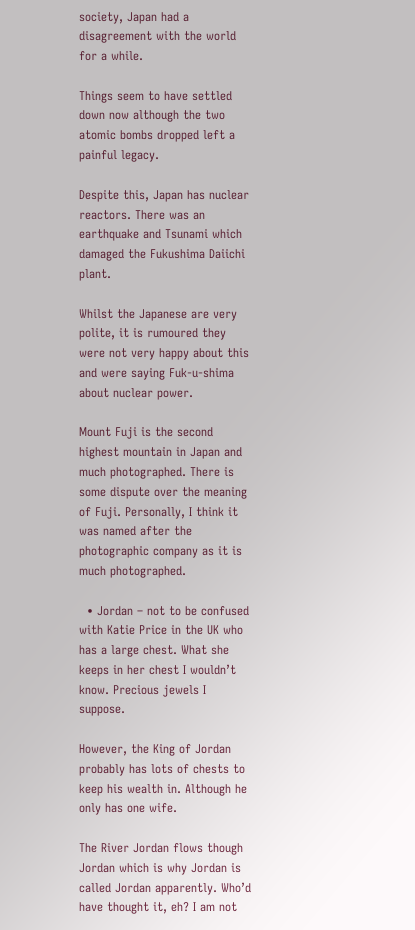society, Japan had a disagreement with the world for a while.

Things seem to have settled down now although the two atomic bombs dropped left a painful legacy.

Despite this, Japan has nuclear reactors. There was an earthquake and Tsunami which damaged the Fukushima Daiichi plant.

Whilst the Japanese are very polite, it is rumoured they were not very happy about this and were saying Fuk-u-shima about nuclear power.

Mount Fuji is the second highest mountain in Japan and much photographed. There is some dispute over the meaning of Fuji. Personally, I think it was named after the photographic company as it is much photographed.

  • Jordan – not to be confused with Katie Price in the UK who has a large chest. What she keeps in her chest I wouldn’t know. Precious jewels I suppose.

However, the King of Jordan probably has lots of chests to keep his wealth in. Although he only has one wife.

The River Jordan flows though Jordan which is why Jordan is called Jordan apparently. Who’d have thought it, eh? I am not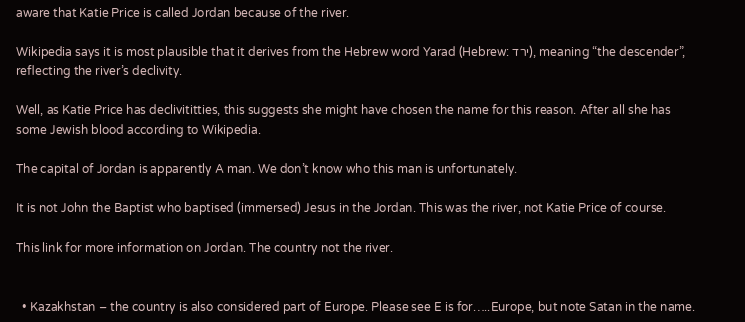aware that Katie Price is called Jordan because of the river.

Wikipedia says it is most plausible that it derives from the Hebrew word Yarad (Hebrew: ירד), meaning “the descender”, reflecting the river’s declivity.

Well, as Katie Price has declivititties, this suggests she might have chosen the name for this reason. After all she has some Jewish blood according to Wikipedia.

The capital of Jordan is apparently A man. We don’t know who this man is unfortunately.

It is not John the Baptist who baptised (immersed) Jesus in the Jordan. This was the river, not Katie Price of course.

This link for more information on Jordan. The country not the river.


  • Kazakhstan – the country is also considered part of Europe. Please see E is for…..Europe, but note Satan in the name.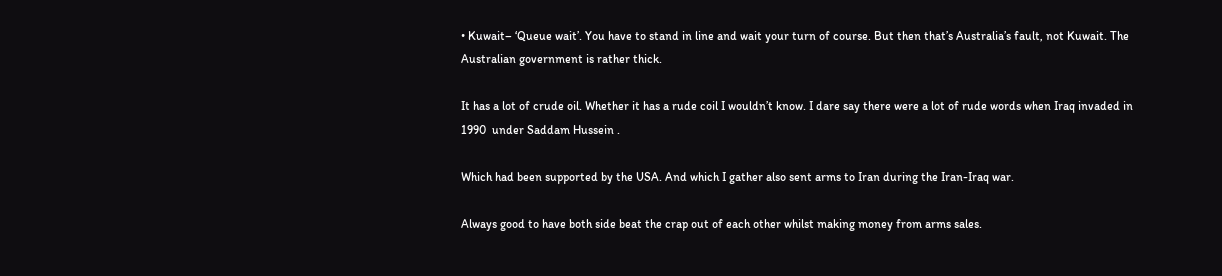• Kuwait– ‘Queue wait’. You have to stand in line and wait your turn of course. But then that’s Australia’s fault, not Kuwait. The Australian government is rather thick.

It has a lot of crude oil. Whether it has a rude coil I wouldn’t know. I dare say there were a lot of rude words when Iraq invaded in 1990  under Saddam Hussein .

Which had been supported by the USA. And which I gather also sent arms to Iran during the Iran-Iraq war.

Always good to have both side beat the crap out of each other whilst making money from arms sales.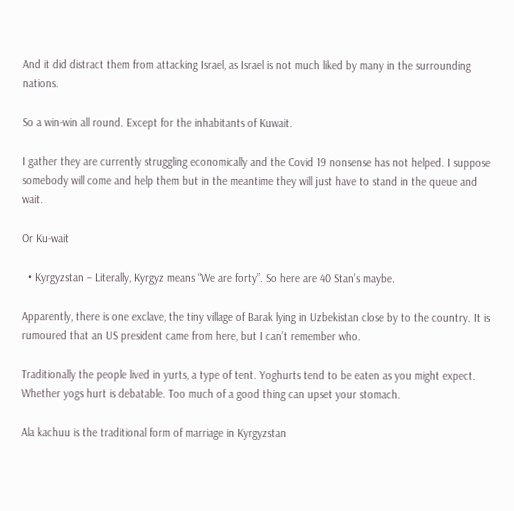And it did distract them from attacking Israel, as Israel is not much liked by many in the surrounding nations.

So a win-win all round. Except for the inhabitants of Kuwait.

I gather they are currently struggling economically and the Covid 19 nonsense has not helped. I suppose somebody will come and help them but in the meantime they will just have to stand in the queue and wait.

Or Ku-wait

  • Kyrgyzstan – Literally, Kyrgyz means “We are forty”. So here are 40 Stan’s maybe.

Apparently, there is one exclave, the tiny village of Barak lying in Uzbekistan close by to the country. It is rumoured that an US president came from here, but I can’t remember who.

Traditionally the people lived in yurts, a type of tent. Yoghurts tend to be eaten as you might expect. Whether yogs hurt is debatable. Too much of a good thing can upset your stomach.

Ala kachuu is the traditional form of marriage in Kyrgyzstan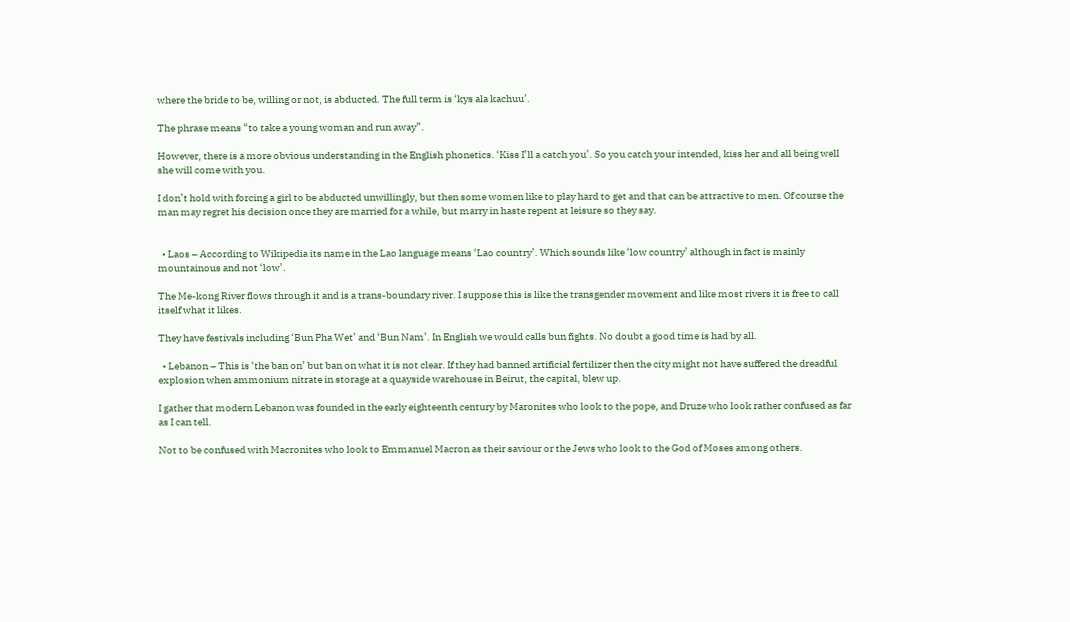where the bride to be, willing or not, is abducted. The full term is ‘kys ala kachuu’.

The phrase means “to take a young woman and run away”.

However, there is a more obvious understanding in the English phonetics. ‘Kiss I’ll a catch you’. So you catch your intended, kiss her and all being well she will come with you.

I don’t hold with forcing a girl to be abducted unwillingly, but then some women like to play hard to get and that can be attractive to men. Of course the man may regret his decision once they are married for a while, but marry in haste repent at leisure so they say.


  • Laos – According to Wikipedia its name in the Lao language means ‘Lao country’. Which sounds like ‘low country’ although in fact is mainly mountainous and not ‘low’.

The Me-kong River flows through it and is a trans-boundary river. I suppose this is like the transgender movement and like most rivers it is free to call itself what it likes.

They have festivals including ‘Bun Pha Wet’ and ‘Bun Nam’. In English we would calls bun fights. No doubt a good time is had by all.

  • Lebanon – This is ‘the ban on’ but ban on what it is not clear. If they had banned artificial fertilizer then the city might not have suffered the dreadful explosion when ammonium nitrate in storage at a quayside warehouse in Beirut, the capital, blew up.

I gather that modern Lebanon was founded in the early eighteenth century by Maronites who look to the pope, and Druze who look rather confused as far as I can tell.

Not to be confused with Macronites who look to Emmanuel Macron as their saviour or the Jews who look to the God of Moses among others.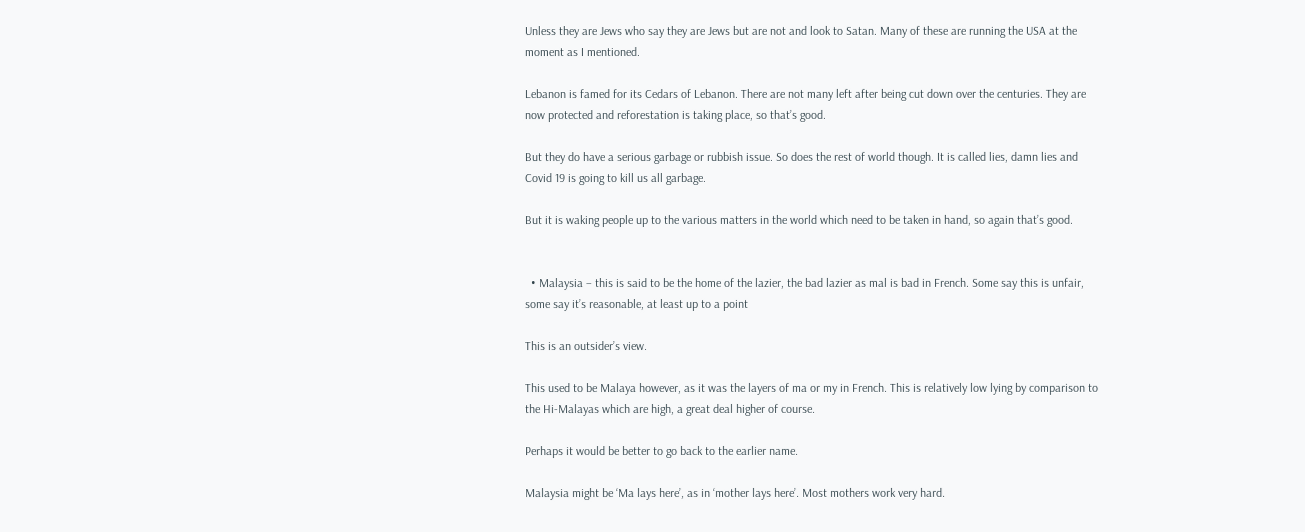Unless they are Jews who say they are Jews but are not and look to Satan. Many of these are running the USA at the moment as I mentioned.

Lebanon is famed for its Cedars of Lebanon. There are not many left after being cut down over the centuries. They are now protected and reforestation is taking place, so that’s good.

But they do have a serious garbage or rubbish issue. So does the rest of world though. It is called lies, damn lies and Covid 19 is going to kill us all garbage.

But it is waking people up to the various matters in the world which need to be taken in hand, so again that’s good.


  • Malaysia – this is said to be the home of the lazier, the bad lazier as mal is bad in French. Some say this is unfair, some say it’s reasonable, at least up to a point

This is an outsider’s view.

This used to be Malaya however, as it was the layers of ma or my in French. This is relatively low lying by comparison to the Hi-Malayas which are high, a great deal higher of course.

Perhaps it would be better to go back to the earlier name.

Malaysia might be ‘Ma lays here’, as in ‘mother lays here’. Most mothers work very hard.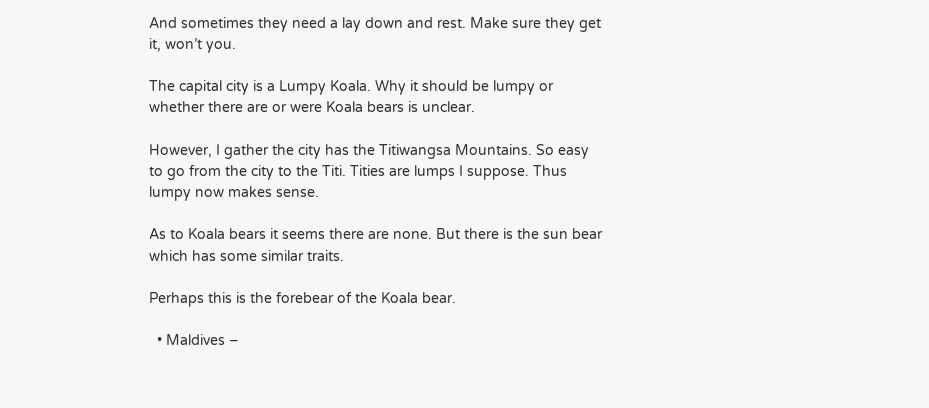And sometimes they need a lay down and rest. Make sure they get it, won’t you.

The capital city is a Lumpy Koala. Why it should be lumpy or whether there are or were Koala bears is unclear.

However, I gather the city has the Titiwangsa Mountains. So easy to go from the city to the Titi. Tities are lumps I suppose. Thus lumpy now makes sense.

As to Koala bears it seems there are none. But there is the sun bear which has some similar traits.

Perhaps this is the forebear of the Koala bear.

  • Maldives –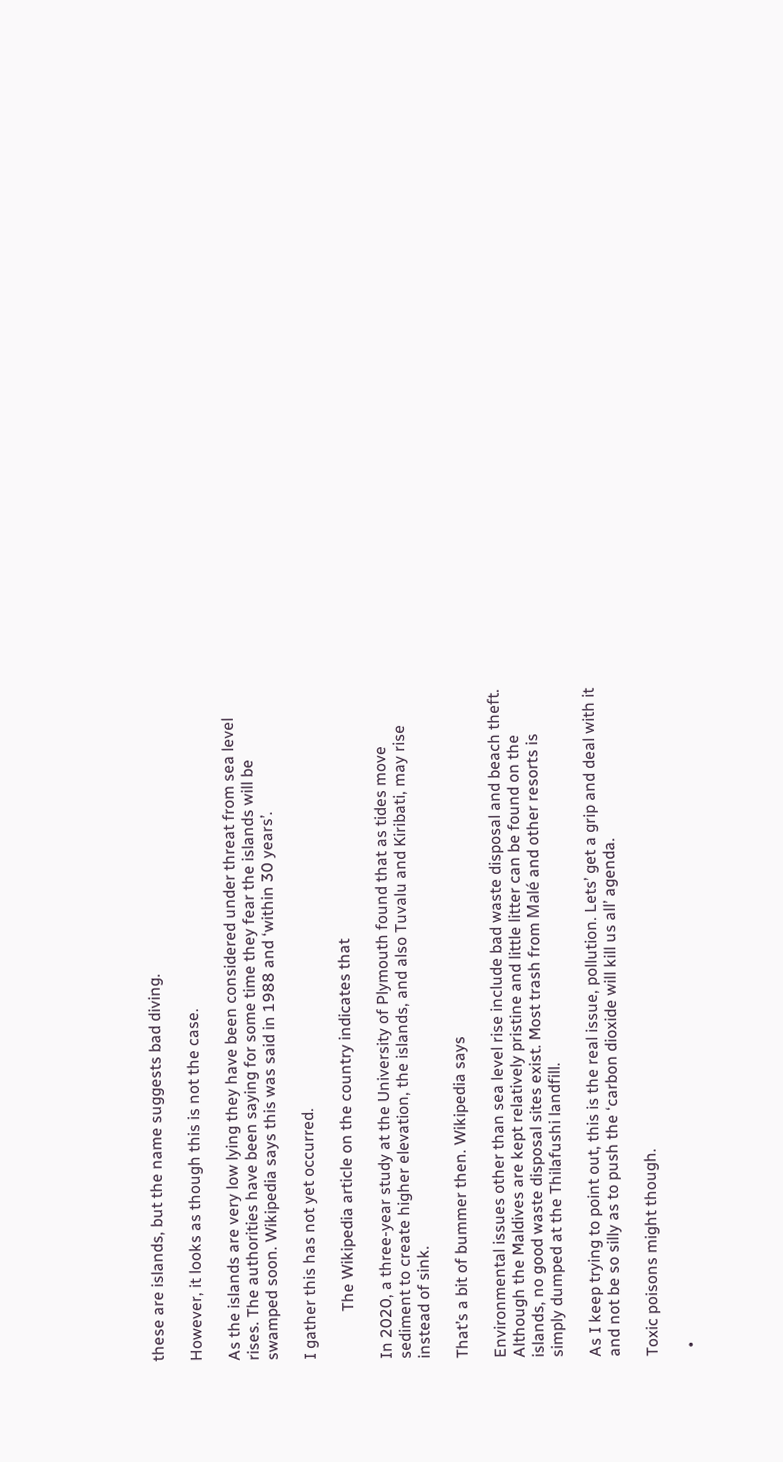these are islands, but the name suggests bad diving.

However, it looks as though this is not the case.

As the islands are very low lying they have been considered under threat from sea level rises. The authorities have been saying for some time they fear the islands will be swamped soon. Wikipedia says this was said in 1988 and ‘within 30 years’.

I gather this has not yet occurred.

            The Wikipedia article on the country indicates that

In 2020, a three-year study at the University of Plymouth found that as tides move sediment to create higher elevation, the islands, and also Tuvalu and Kiribati, may rise instead of sink.

That’s a bit of bummer then. Wikipedia says

Environmental issues other than sea level rise include bad waste disposal and beach theft. Although the Maldives are kept relatively pristine and little litter can be found on the islands, no good waste disposal sites exist. Most trash from Malé and other resorts is simply dumped at the Thilafushi landfill.

As I keep trying to point out, this is the real issue, pollution. Lets’ get a grip and deal with it and not be so silly as to push the ‘carbon dioxide will kill us all’ agenda.

Toxic poisons might though.

  •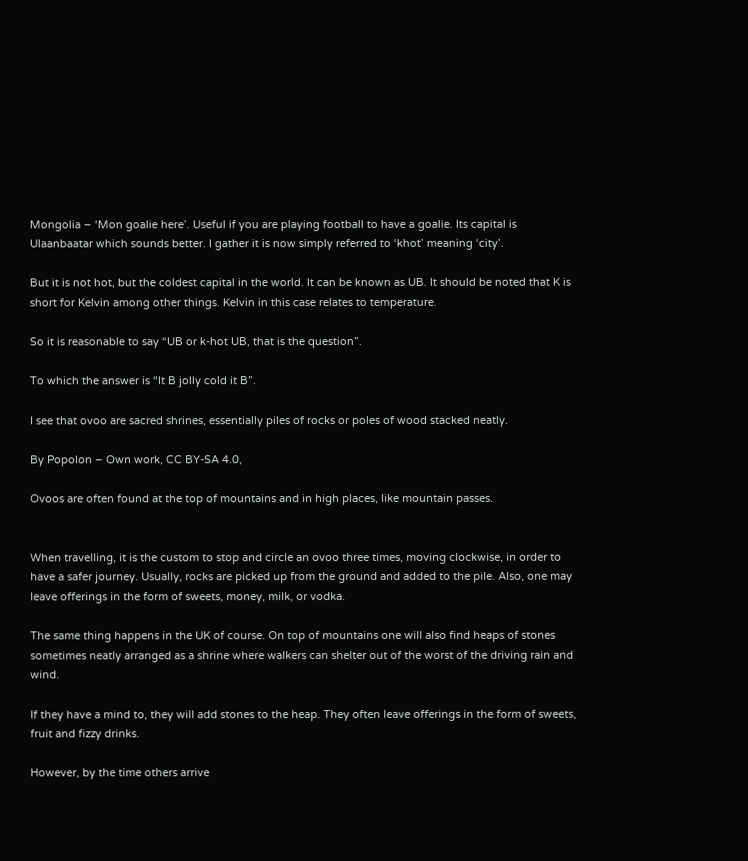Mongolia – ‘Mon goalie here’. Useful if you are playing football to have a goalie. Its capital is Ulaanbaatar which sounds better. I gather it is now simply referred to ‘khot’ meaning ‘city’.

But it is not hot, but the coldest capital in the world. It can be known as UB. It should be noted that K is short for Kelvin among other things. Kelvin in this case relates to temperature.

So it is reasonable to say “UB or k-hot UB, that is the question”.

To which the answer is “It B jolly cold it B”.

I see that ovoo are sacred shrines, essentially piles of rocks or poles of wood stacked neatly.

By Popolon – Own work, CC BY-SA 4.0,

Ovoos are often found at the top of mountains and in high places, like mountain passes.


When travelling, it is the custom to stop and circle an ovoo three times, moving clockwise, in order to have a safer journey. Usually, rocks are picked up from the ground and added to the pile. Also, one may leave offerings in the form of sweets, money, milk, or vodka.

The same thing happens in the UK of course. On top of mountains one will also find heaps of stones sometimes neatly arranged as a shrine where walkers can shelter out of the worst of the driving rain and wind.

If they have a mind to, they will add stones to the heap. They often leave offerings in the form of sweets, fruit and fizzy drinks.

However, by the time others arrive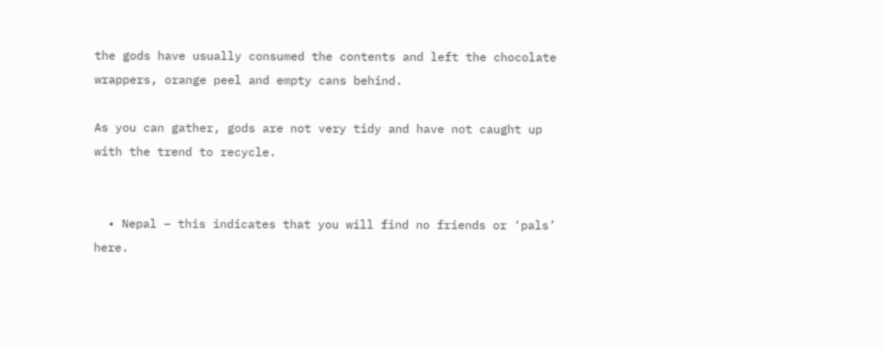the gods have usually consumed the contents and left the chocolate wrappers, orange peel and empty cans behind.

As you can gather, gods are not very tidy and have not caught up with the trend to recycle.


  • Nepal – this indicates that you will find no friends or ‘pals’ here.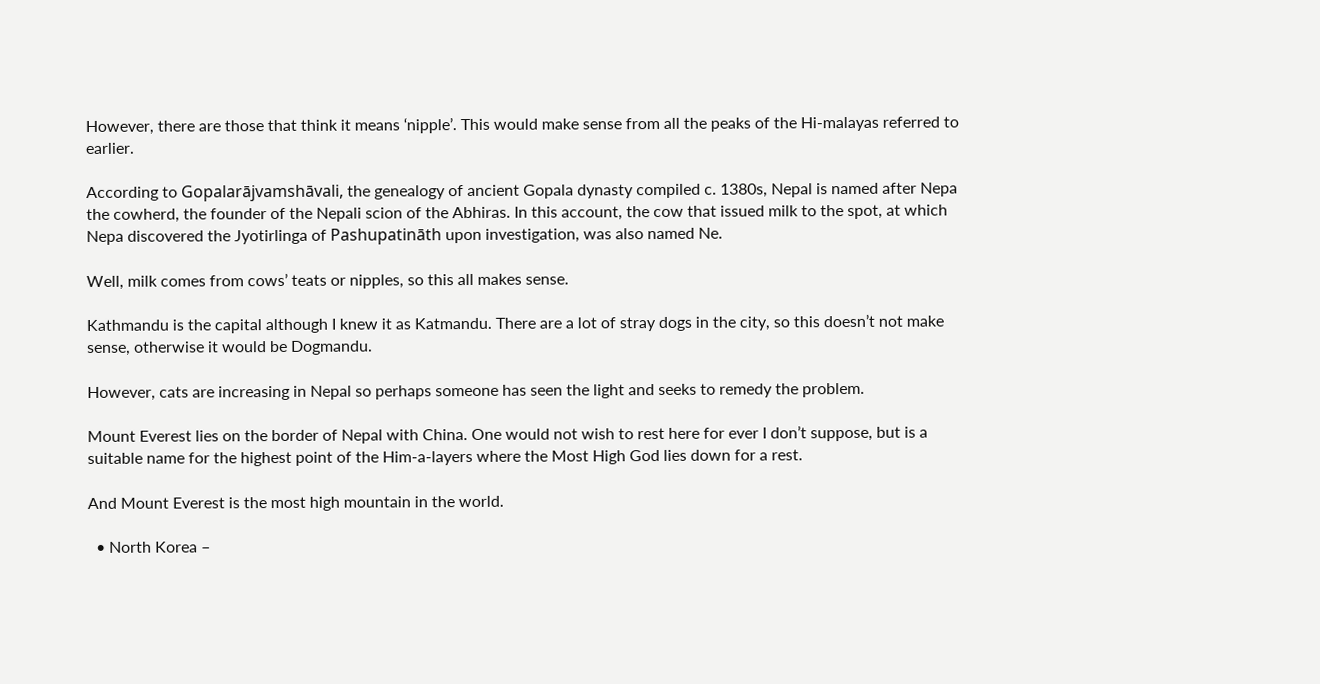However, there are those that think it means ‘nipple’. This would make sense from all the peaks of the Hi-malayas referred to earlier.

According to Gopalarājvamshāvali, the genealogy of ancient Gopala dynasty compiled c. 1380s, Nepal is named after Nepa the cowherd, the founder of the Nepali scion of the Abhiras. In this account, the cow that issued milk to the spot, at which Nepa discovered the Jyotirlinga of Pashupatināth upon investigation, was also named Ne.

Well, milk comes from cows’ teats or nipples, so this all makes sense.

Kathmandu is the capital although I knew it as Katmandu. There are a lot of stray dogs in the city, so this doesn’t not make sense, otherwise it would be Dogmandu.

However, cats are increasing in Nepal so perhaps someone has seen the light and seeks to remedy the problem.

Mount Everest lies on the border of Nepal with China. One would not wish to rest here for ever I don’t suppose, but is a suitable name for the highest point of the Him-a-layers where the Most High God lies down for a rest.

And Mount Everest is the most high mountain in the world.

  • North Korea –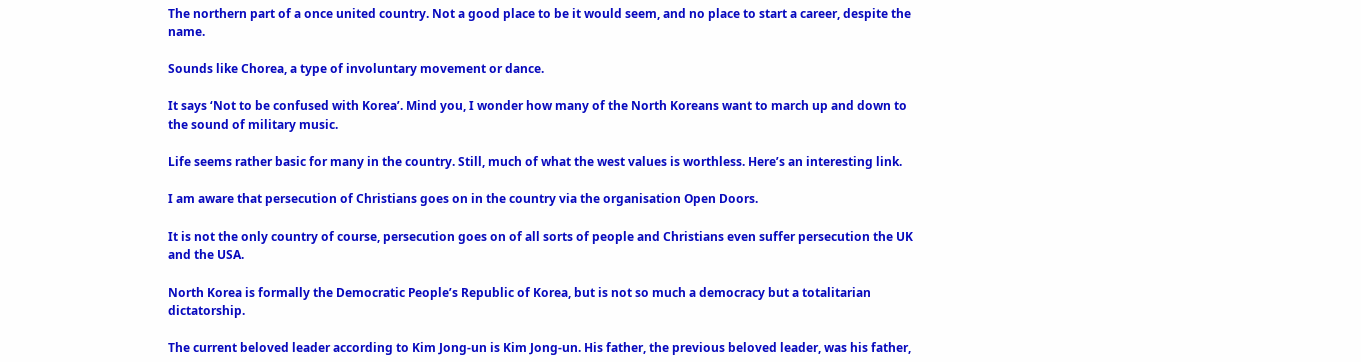The northern part of a once united country. Not a good place to be it would seem, and no place to start a career, despite the name.

Sounds like Chorea, a type of involuntary movement or dance.

It says ‘Not to be confused with Korea’. Mind you, I wonder how many of the North Koreans want to march up and down to the sound of military music.

Life seems rather basic for many in the country. Still, much of what the west values is worthless. Here’s an interesting link.

I am aware that persecution of Christians goes on in the country via the organisation Open Doors.

It is not the only country of course, persecution goes on of all sorts of people and Christians even suffer persecution the UK and the USA.

North Korea is formally the Democratic People’s Republic of Korea, but is not so much a democracy but a totalitarian dictatorship.

The current beloved leader according to Kim Jong-un is Kim Jong-un. His father, the previous beloved leader, was his father,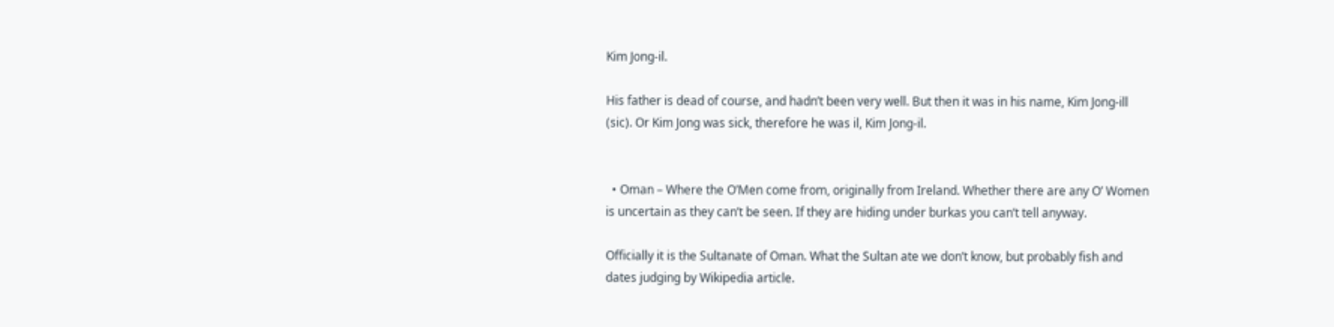Kim Jong-il.

His father is dead of course, and hadn’t been very well. But then it was in his name, Kim Jong-ill (sic). Or Kim Jong was sick, therefore he was il, Kim Jong-il.


  • Oman – Where the O’Men come from, originally from Ireland. Whether there are any O’ Women is uncertain as they can’t be seen. If they are hiding under burkas you can’t tell anyway.

Officially it is the Sultanate of Oman. What the Sultan ate we don’t know, but probably fish and dates judging by Wikipedia article.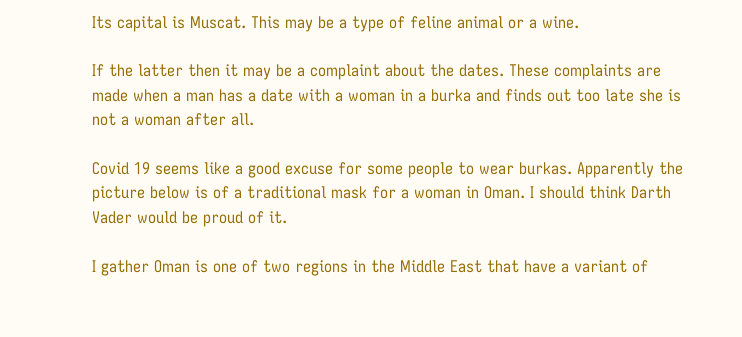Its capital is Muscat. This may be a type of feline animal or a wine.

If the latter then it may be a complaint about the dates. These complaints are made when a man has a date with a woman in a burka and finds out too late she is not a woman after all.

Covid 19 seems like a good excuse for some people to wear burkas. Apparently the picture below is of a traditional mask for a woman in Oman. I should think Darth Vader would be proud of it.

I gather Oman is one of two regions in the Middle East that have a variant of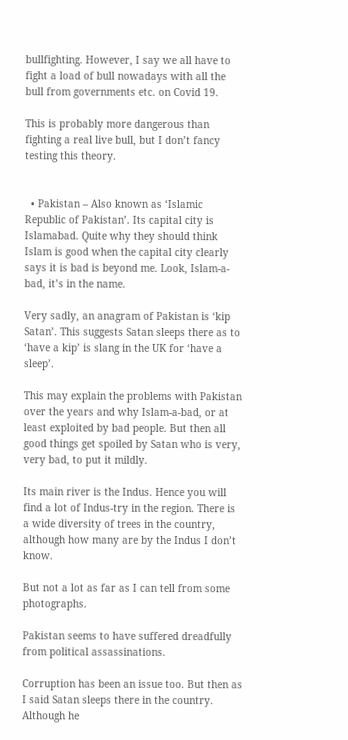bullfighting. However, I say we all have to fight a load of bull nowadays with all the bull from governments etc. on Covid 19.

This is probably more dangerous than fighting a real live bull, but I don’t fancy testing this theory.


  • Pakistan – Also known as ‘Islamic Republic of Pakistan’. Its capital city is Islamabad. Quite why they should think Islam is good when the capital city clearly says it is bad is beyond me. Look, Islam-a-bad, it’s in the name.

Very sadly, an anagram of Pakistan is ‘kip Satan’. This suggests Satan sleeps there as to ‘have a kip’ is slang in the UK for ‘have a sleep’.

This may explain the problems with Pakistan over the years and why Islam-a-bad, or at least exploited by bad people. But then all good things get spoiled by Satan who is very, very bad, to put it mildly.

Its main river is the Indus. Hence you will find a lot of Indus-try in the region. There is a wide diversity of trees in the country, although how many are by the Indus I don’t know.

But not a lot as far as I can tell from some photographs.

Pakistan seems to have suffered dreadfully from political assassinations.

Corruption has been an issue too. But then as I said Satan sleeps there in the country. Although he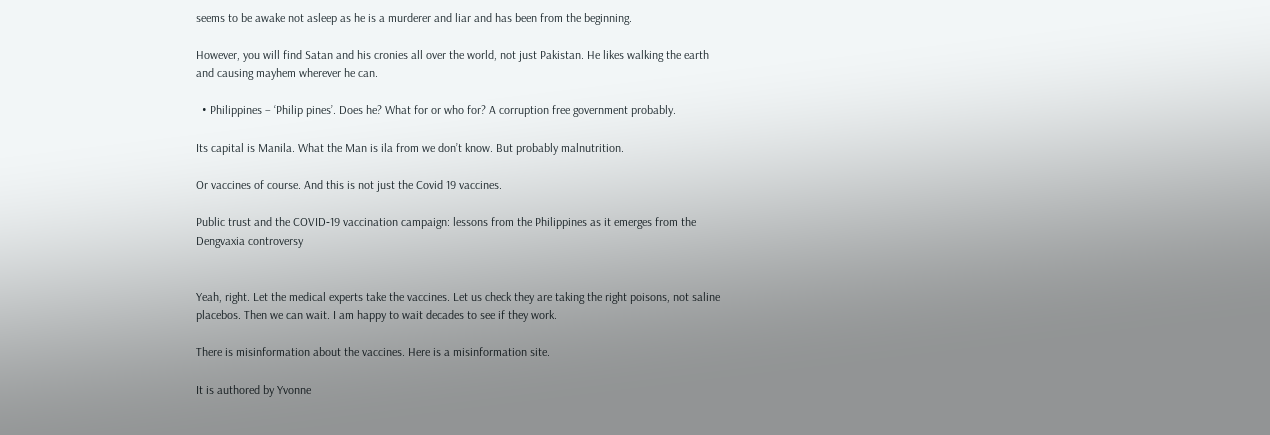seems to be awake not asleep as he is a murderer and liar and has been from the beginning.

However, you will find Satan and his cronies all over the world, not just Pakistan. He likes walking the earth and causing mayhem wherever he can.

  • Philippines – ‘Philip pines’. Does he? What for or who for? A corruption free government probably.

Its capital is Manila. What the Man is ila from we don’t know. But probably malnutrition.

Or vaccines of course. And this is not just the Covid 19 vaccines.

Public trust and the COVID‐19 vaccination campaign: lessons from the Philippines as it emerges from the Dengvaxia controversy


Yeah, right. Let the medical experts take the vaccines. Let us check they are taking the right poisons, not saline placebos. Then we can wait. I am happy to wait decades to see if they work.

There is misinformation about the vaccines. Here is a misinformation site.

It is authored by Yvonne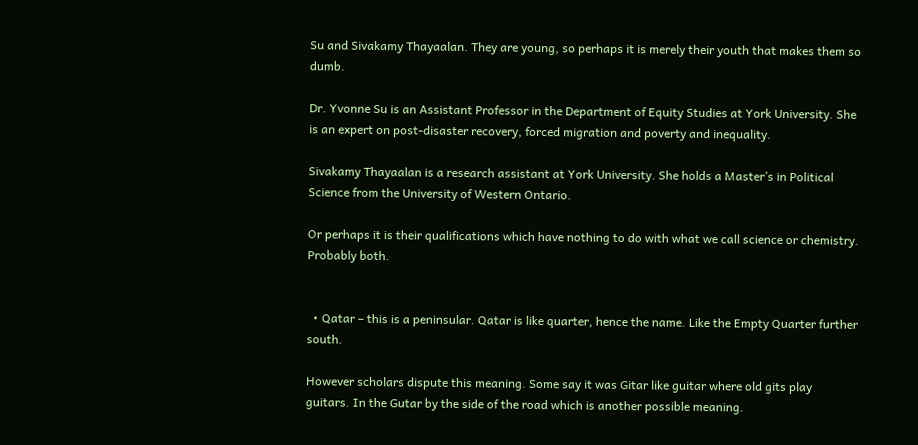Su and Sivakamy Thayaalan. They are young, so perhaps it is merely their youth that makes them so dumb.

Dr. Yvonne Su is an Assistant Professor in the Department of Equity Studies at York University. She is an expert on post-disaster recovery, forced migration and poverty and inequality.

Sivakamy Thayaalan is a research assistant at York University. She holds a Master’s in Political Science from the University of Western Ontario.

Or perhaps it is their qualifications which have nothing to do with what we call science or chemistry. Probably both.


  • Qatar – this is a peninsular. Qatar is like quarter, hence the name. Like the Empty Quarter further south.

However scholars dispute this meaning. Some say it was Gitar like guitar where old gits play guitars. In the Gutar by the side of the road which is another possible meaning.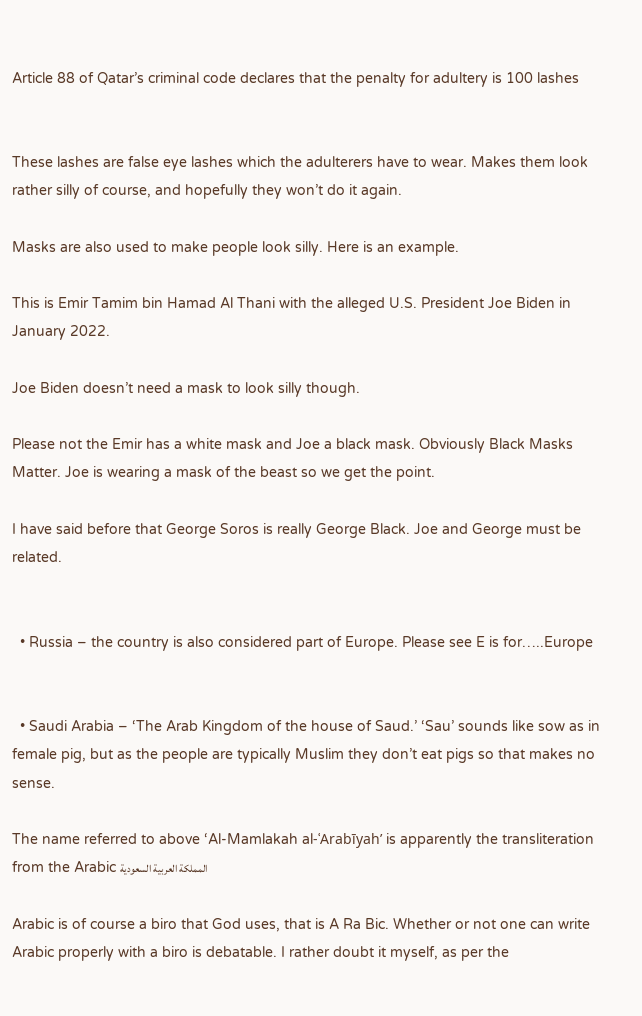Article 88 of Qatar’s criminal code declares that the penalty for adultery is 100 lashes


These lashes are false eye lashes which the adulterers have to wear. Makes them look rather silly of course, and hopefully they won’t do it again.

Masks are also used to make people look silly. Here is an example.

This is Emir Tamim bin Hamad Al Thani with the alleged U.S. President Joe Biden in January 2022.

Joe Biden doesn’t need a mask to look silly though.

Please not the Emir has a white mask and Joe a black mask. Obviously Black Masks Matter. Joe is wearing a mask of the beast so we get the point.

I have said before that George Soros is really George Black. Joe and George must be related.


  • Russia – the country is also considered part of Europe. Please see E is for…..Europe


  • Saudi Arabia – ‘The Arab Kingdom of the house of Saud.’ ‘Sau’ sounds like sow as in female pig, but as the people are typically Muslim they don’t eat pigs so that makes no sense.

The name referred to above ‘Al-Mamlakah al-ʿArabīyah’ is apparently the transliteration from the Arabic المملكة العربية السعودية

Arabic is of course a biro that God uses, that is A Ra Bic. Whether or not one can write Arabic properly with a biro is debatable. I rather doubt it myself, as per the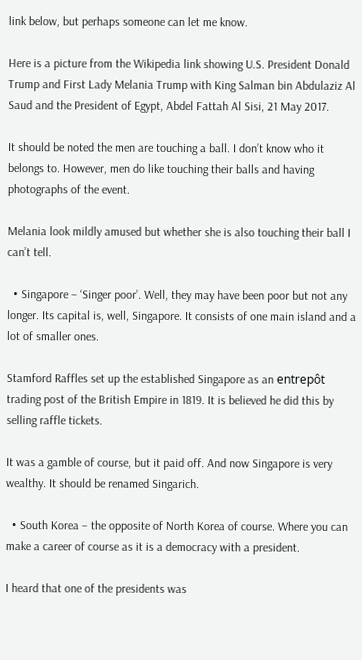link below, but perhaps someone can let me know.

Here is a picture from the Wikipedia link showing U.S. President Donald Trump and First Lady Melania Trump with King Salman bin Abdulaziz Al Saud and the President of Egypt, Abdel Fattah Al Sisi, 21 May 2017.

It should be noted the men are touching a ball. I don’t know who it belongs to. However, men do like touching their balls and having photographs of the event.

Melania look mildly amused but whether she is also touching their ball I can’t tell.

  • Singapore – ‘Singer poor’. Well, they may have been poor but not any longer. Its capital is, well, Singapore. It consists of one main island and a lot of smaller ones.

Stamford Raffles set up the established Singapore as an entrepôt trading post of the British Empire in 1819. It is believed he did this by selling raffle tickets.

It was a gamble of course, but it paid off. And now Singapore is very wealthy. It should be renamed Singarich.

  • South Korea – the opposite of North Korea of course. Where you can make a career of course as it is a democracy with a president.

I heard that one of the presidents was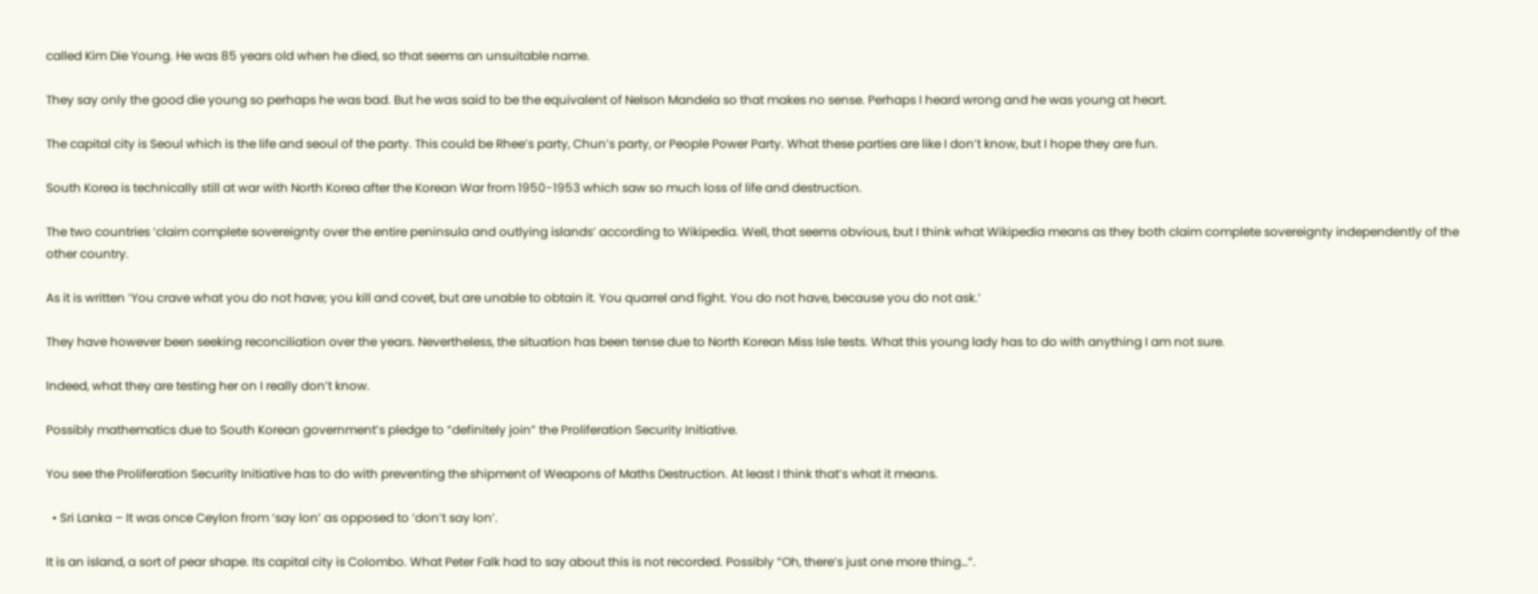called Kim Die Young. He was 85 years old when he died, so that seems an unsuitable name.

They say only the good die young so perhaps he was bad. But he was said to be the equivalent of Nelson Mandela so that makes no sense. Perhaps I heard wrong and he was young at heart.

The capital city is Seoul which is the life and seoul of the party. This could be Rhee’s party, Chun’s party, or People Power Party. What these parties are like I don’t know, but I hope they are fun.

South Korea is technically still at war with North Korea after the Korean War from 1950-1953 which saw so much loss of life and destruction.

The two countries ‘claim complete sovereignty over the entire peninsula and outlying islands’ according to Wikipedia. Well, that seems obvious, but I think what Wikipedia means as they both claim complete sovereignty independently of the other country.

As it is written ‘You crave what you do not have; you kill and covet, but are unable to obtain it. You quarrel and fight. You do not have, because you do not ask.’

They have however been seeking reconciliation over the years. Nevertheless, the situation has been tense due to North Korean Miss Isle tests. What this young lady has to do with anything I am not sure.

Indeed, what they are testing her on I really don’t know.

Possibly mathematics due to South Korean government’s pledge to “definitely join” the Proliferation Security Initiative.

You see the Proliferation Security Initiative has to do with preventing the shipment of Weapons of Maths Destruction. At least I think that’s what it means.

  • Sri Lanka – It was once Ceylon from ‘say lon’ as opposed to ‘don’t say lon’.

It is an island, a sort of pear shape. Its capital city is Colombo. What Peter Falk had to say about this is not recorded. Possibly “Oh, there’s just one more thing…”.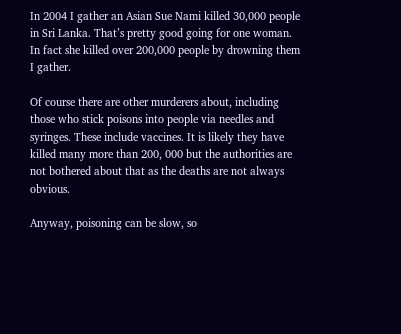In 2004 I gather an Asian Sue Nami killed 30,000 people in Sri Lanka. That’s pretty good going for one woman. In fact she killed over 200,000 people by drowning them I gather.

Of course there are other murderers about, including those who stick poisons into people via needles and syringes. These include vaccines. It is likely they have killed many more than 200, 000 but the authorities are not bothered about that as the deaths are not always obvious.

Anyway, poisoning can be slow, so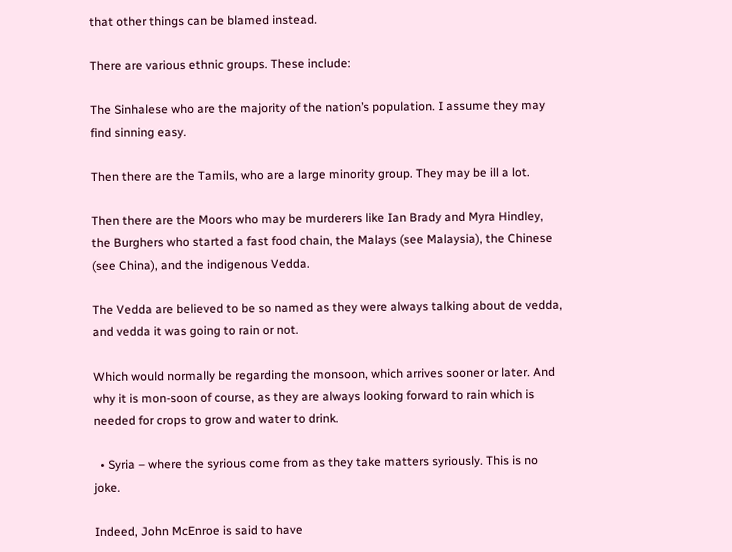that other things can be blamed instead.

There are various ethnic groups. These include:

The Sinhalese who are the majority of the nation’s population. I assume they may find sinning easy.

Then there are the Tamils, who are a large minority group. They may be ill a lot.

Then there are the Moors who may be murderers like Ian Brady and Myra Hindley, the Burghers who started a fast food chain, the Malays (see Malaysia), the Chinese (see China), and the indigenous Vedda.

The Vedda are believed to be so named as they were always talking about de vedda, and vedda it was going to rain or not.

Which would normally be regarding the monsoon, which arrives sooner or later. And why it is mon-soon of course, as they are always looking forward to rain which is needed for crops to grow and water to drink.

  • Syria – where the syrious come from as they take matters syriously. This is no joke.

Indeed, John McEnroe is said to have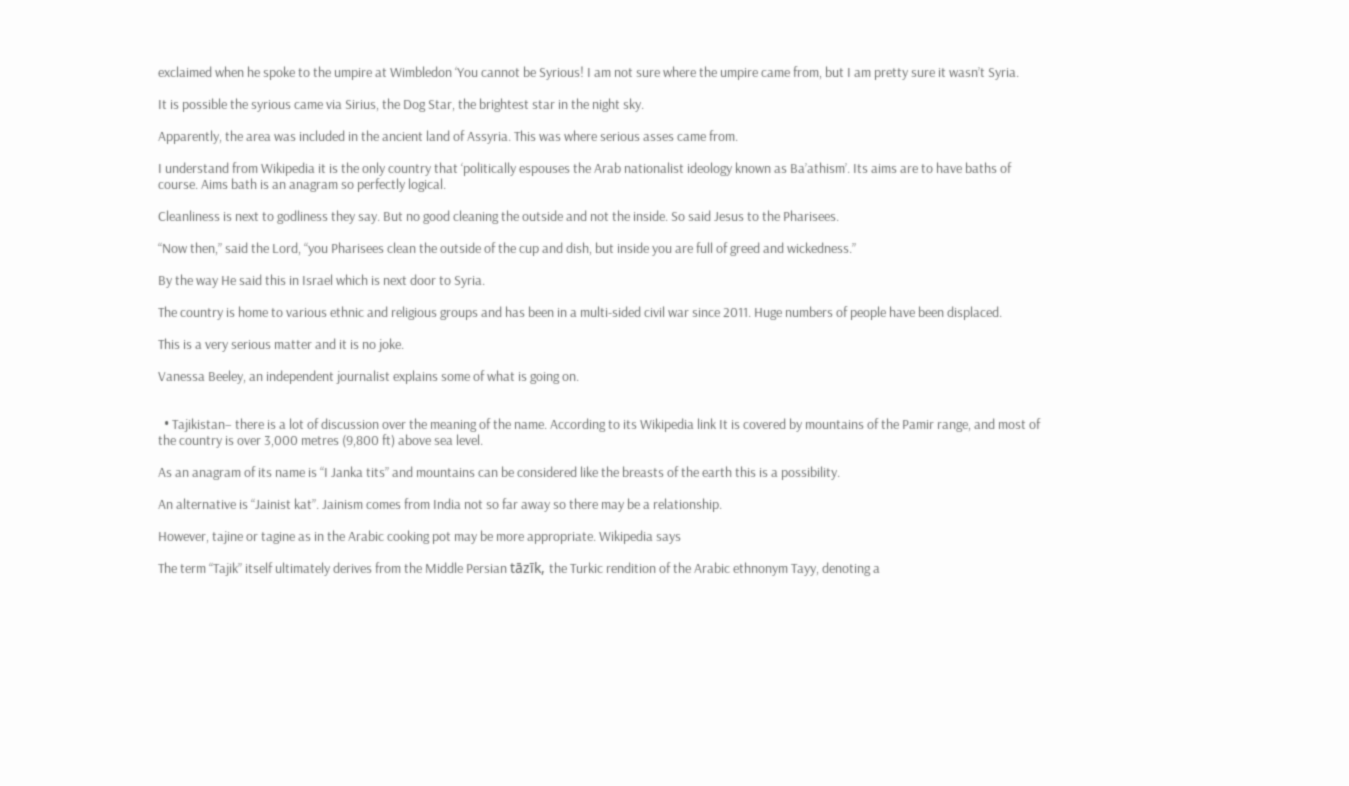exclaimed when he spoke to the umpire at Wimbledon ‘You cannot be Syrious! I am not sure where the umpire came from, but I am pretty sure it wasn’t Syria.

It is possible the syrious came via Sirius, the Dog Star, the brightest star in the night sky.

Apparently, the area was included in the ancient land of Assyria. This was where serious asses came from.

I understand from Wikipedia it is the only country that ‘politically espouses the Arab nationalist ideology known as Ba’athism’. Its aims are to have baths of course. Aims bath is an anagram so perfectly logical.

Cleanliness is next to godliness they say. But no good cleaning the outside and not the inside. So said Jesus to the Pharisees.

“Now then,” said the Lord, “you Pharisees clean the outside of the cup and dish, but inside you are full of greed and wickedness.”

By the way He said this in Israel which is next door to Syria.

The country is home to various ethnic and religious groups and has been in a multi-sided civil war since 2011. Huge numbers of people have been displaced.

This is a very serious matter and it is no joke.

Vanessa Beeley, an independent journalist explains some of what is going on.


  • Tajikistan– there is a lot of discussion over the meaning of the name. According to its Wikipedia link It is covered by mountains of the Pamir range, and most of the country is over 3,000 metres (9,800 ft) above sea level.

As an anagram of its name is “I Janka tits” and mountains can be considered like the breasts of the earth this is a possibility.

An alternative is “Jainist kat”. Jainism comes from India not so far away so there may be a relationship.

However, tajine or tagine as in the Arabic cooking pot may be more appropriate. Wikipedia says

The term “Tajik” itself ultimately derives from the Middle Persian tāzīk, the Turkic rendition of the Arabic ethnonym Tayy, denoting a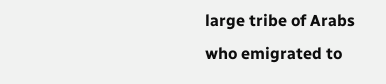large tribe of Arabs who emigrated to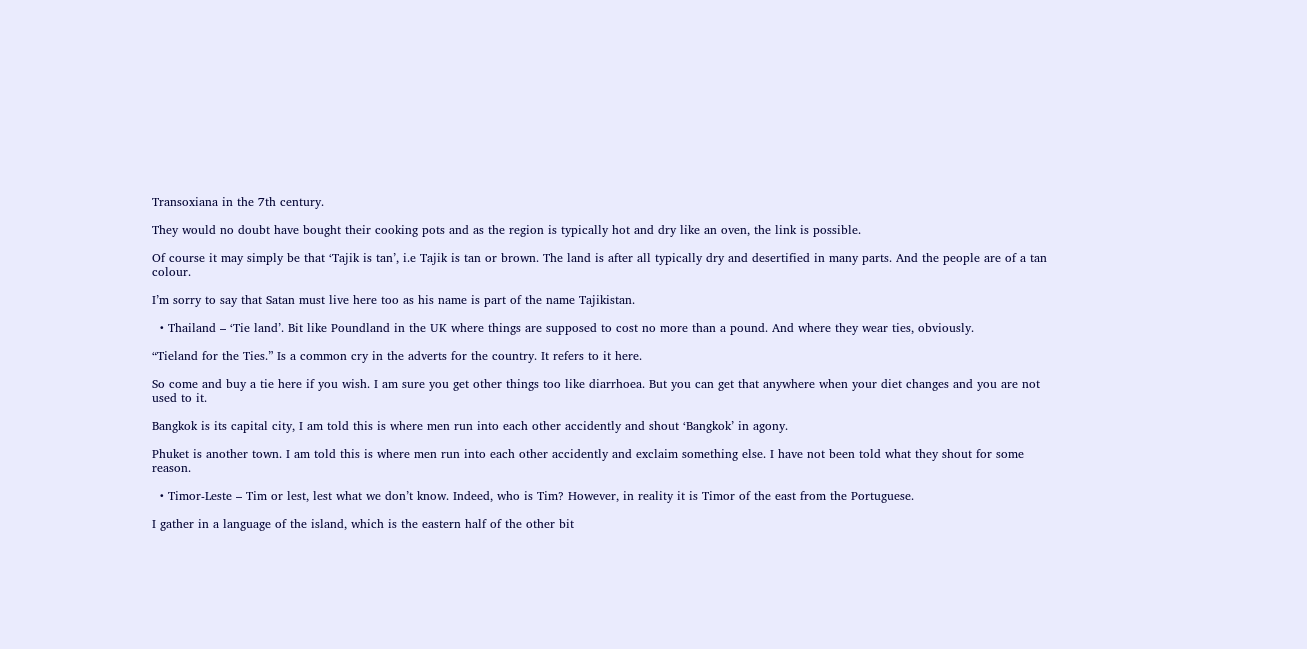Transoxiana in the 7th century.

They would no doubt have bought their cooking pots and as the region is typically hot and dry like an oven, the link is possible.

Of course it may simply be that ‘Tajik is tan’, i.e Tajik is tan or brown. The land is after all typically dry and desertified in many parts. And the people are of a tan colour.

I’m sorry to say that Satan must live here too as his name is part of the name Tajikistan.

  • Thailand – ‘Tie land’. Bit like Poundland in the UK where things are supposed to cost no more than a pound. And where they wear ties, obviously.

“Tieland for the Ties.” Is a common cry in the adverts for the country. It refers to it here.

So come and buy a tie here if you wish. I am sure you get other things too like diarrhoea. But you can get that anywhere when your diet changes and you are not used to it.

Bangkok is its capital city, I am told this is where men run into each other accidently and shout ‘Bangkok’ in agony.

Phuket is another town. I am told this is where men run into each other accidently and exclaim something else. I have not been told what they shout for some reason.

  • Timor-Leste – Tim or lest, lest what we don’t know. Indeed, who is Tim? However, in reality it is Timor of the east from the Portuguese.

I gather in a language of the island, which is the eastern half of the other bit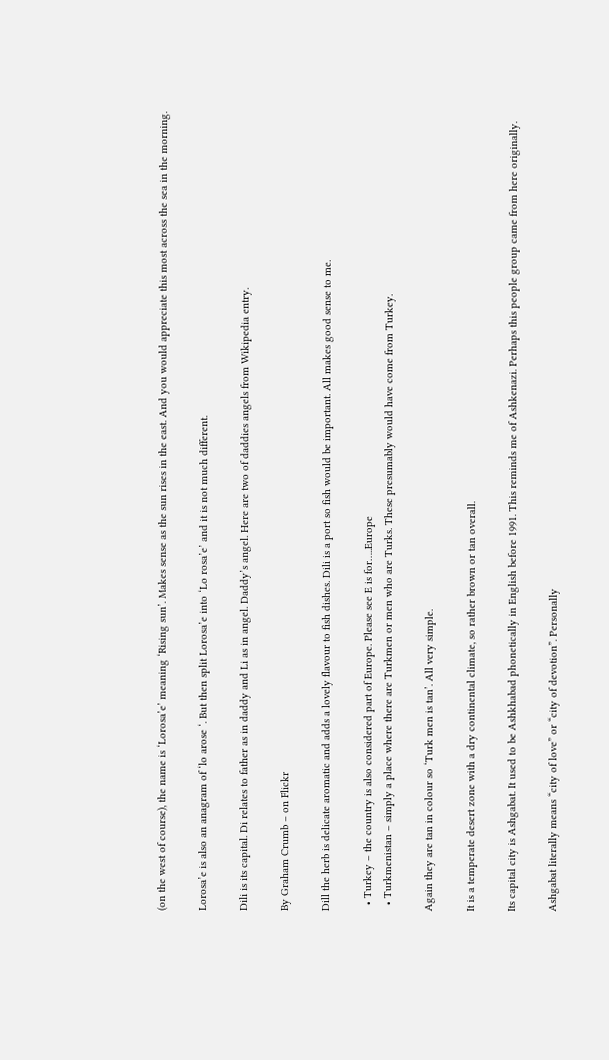(on the west of course), the name is ‘Lorosa’e’ meaning ‘Rising sun’. Makes sense as the sun rises in the east. And you would appreciate this most across the sea in the morning.

Lorosa’e is also an anagram of ‘lo arose ‘. But then split Lorosa’e into ‘Lo rosa’e’ and it is not much different.

Dili is its capital. Di relates to father as in daddy and Li as in angel. Daddy’s angel. Here are two of daddies angels from Wikipedia entry.

By Graham Crumb – on Flickr

Dill the herb is delicate aromatic and adds a lovely flavour to fish dishes. Dili is a port so fish would be important. All makes good sense to me.

  • Turkey – the country is also considered part of Europe. Please see E is for…..Europe
  • Turkmenistan – simply a place where there are Turkmen or men who are Turks. These presumably would have come from Turkey.

Again they are tan in colour so ‘Turk men is tan’. All very simple.

It is a temperate desert zone with a dry continental climate, so rather brown or tan overall.

Its capital city is Ashgabat. It used to be Ashkhabad phonetically in English before 1991. This reminds me of Ashkenazi. Perhaps this people group came from here originally.

Ashgabat literally means “city of love” or “city of devotion”. Personally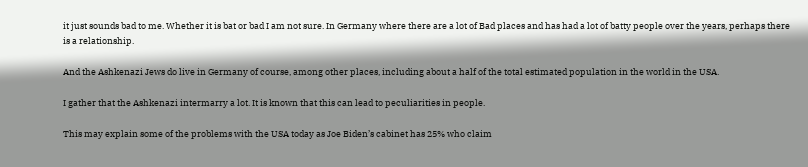it just sounds bad to me. Whether it is bat or bad I am not sure. In Germany where there are a lot of Bad places and has had a lot of batty people over the years, perhaps there is a relationship.

And the Ashkenazi Jews do live in Germany of course, among other places, including about a half of the total estimated population in the world in the USA.

I gather that the Ashkenazi intermarry a lot. It is known that this can lead to peculiarities in people.

This may explain some of the problems with the USA today as Joe Biden’s cabinet has 25% who claim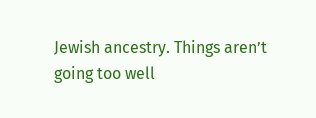Jewish ancestry. Things aren’t going too well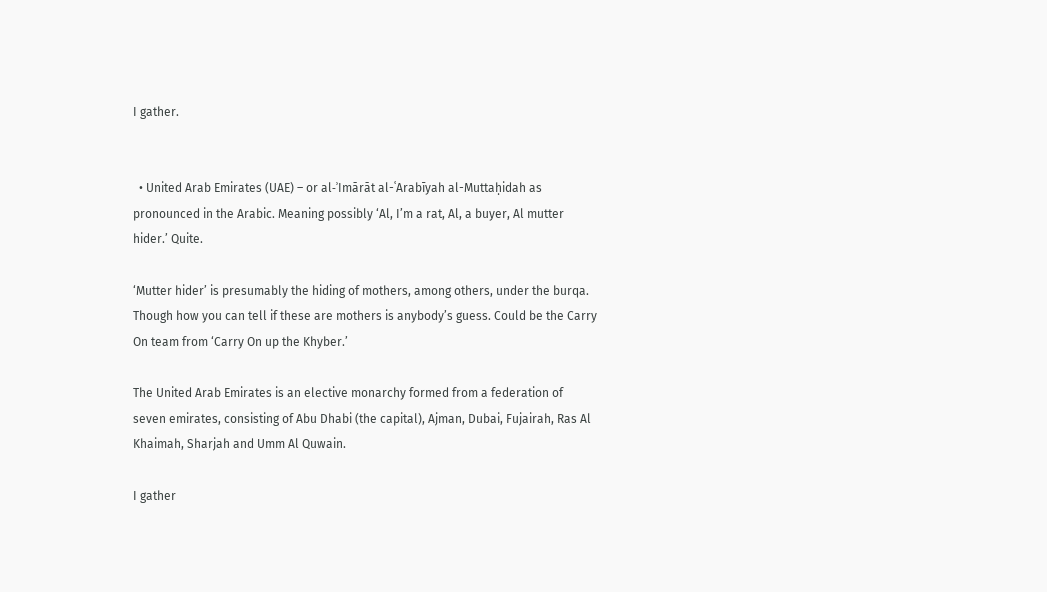I gather.


  • United Arab Emirates (UAE) – or al-ʾImārāt al-ʿArabīyah al-Muttaḥidah as pronounced in the Arabic. Meaning possibly ‘Al, I’m a rat, Al, a buyer, Al mutter hider.’ Quite.

‘Mutter hider’ is presumably the hiding of mothers, among others, under the burqa. Though how you can tell if these are mothers is anybody’s guess. Could be the Carry On team from ‘Carry On up the Khyber.’

The United Arab Emirates is an elective monarchy formed from a federation of seven emirates, consisting of Abu Dhabi (the capital), Ajman, Dubai, Fujairah, Ras Al Khaimah, Sharjah and Umm Al Quwain.

I gather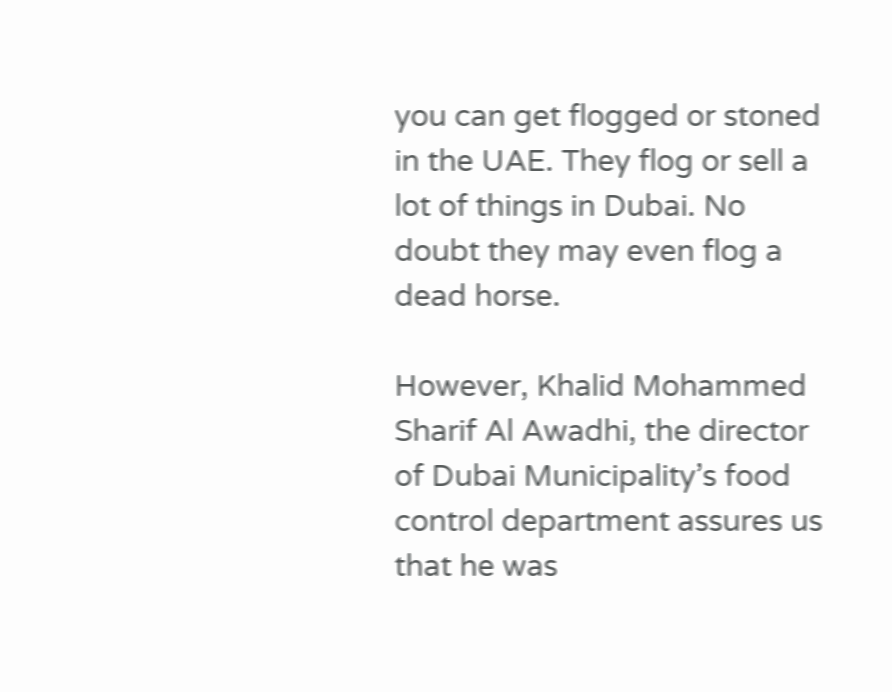you can get flogged or stoned in the UAE. They flog or sell a lot of things in Dubai. No doubt they may even flog a dead horse.

However, Khalid Mohammed Sharif Al Awadhi, the director of Dubai Municipality’s food control department assures us that he was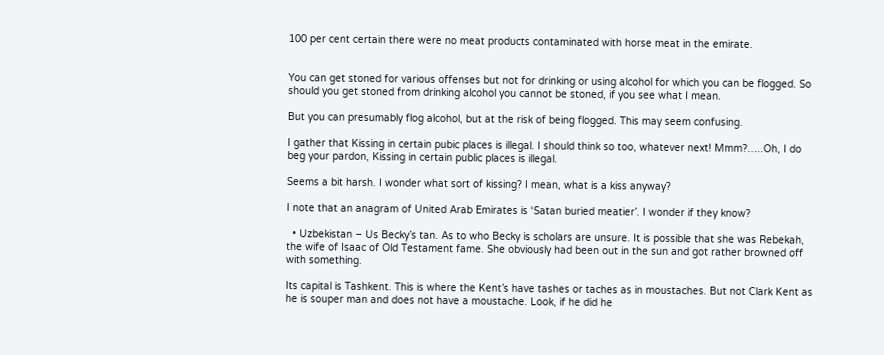100 per cent certain there were no meat products contaminated with horse meat in the emirate.


You can get stoned for various offenses but not for drinking or using alcohol for which you can be flogged. So should you get stoned from drinking alcohol you cannot be stoned, if you see what I mean.

But you can presumably flog alcohol, but at the risk of being flogged. This may seem confusing.

I gather that Kissing in certain pubic places is illegal. I should think so too, whatever next! Mmm?…..Oh, I do beg your pardon, Kissing in certain public places is illegal.

Seems a bit harsh. I wonder what sort of kissing? I mean, what is a kiss anyway?

I note that an anagram of United Arab Emirates is ‘Satan buried meatier’. I wonder if they know?

  • Uzbekistan – Us Becky’s tan. As to who Becky is scholars are unsure. It is possible that she was Rebekah, the wife of Isaac of Old Testament fame. She obviously had been out in the sun and got rather browned off with something.

Its capital is Tashkent. This is where the Kent’s have tashes or taches as in moustaches. But not Clark Kent as he is souper man and does not have a moustache. Look, if he did he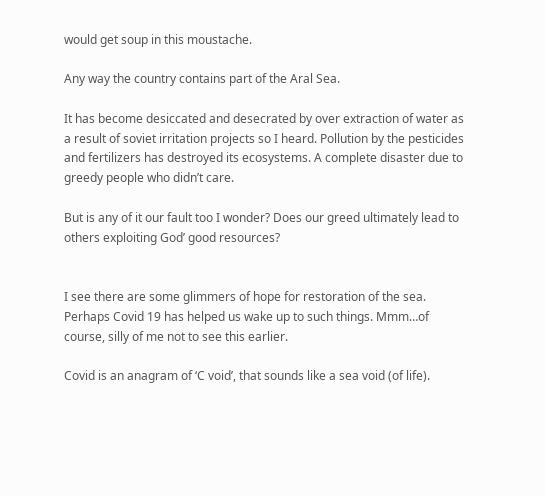would get soup in this moustache.

Any way the country contains part of the Aral Sea.

It has become desiccated and desecrated by over extraction of water as a result of soviet irritation projects so I heard. Pollution by the pesticides and fertilizers has destroyed its ecosystems. A complete disaster due to greedy people who didn’t care.

But is any of it our fault too I wonder? Does our greed ultimately lead to others exploiting God’ good resources?


I see there are some glimmers of hope for restoration of the sea. Perhaps Covid 19 has helped us wake up to such things. Mmm…of course, silly of me not to see this earlier.

Covid is an anagram of ‘C void’, that sounds like a sea void (of life).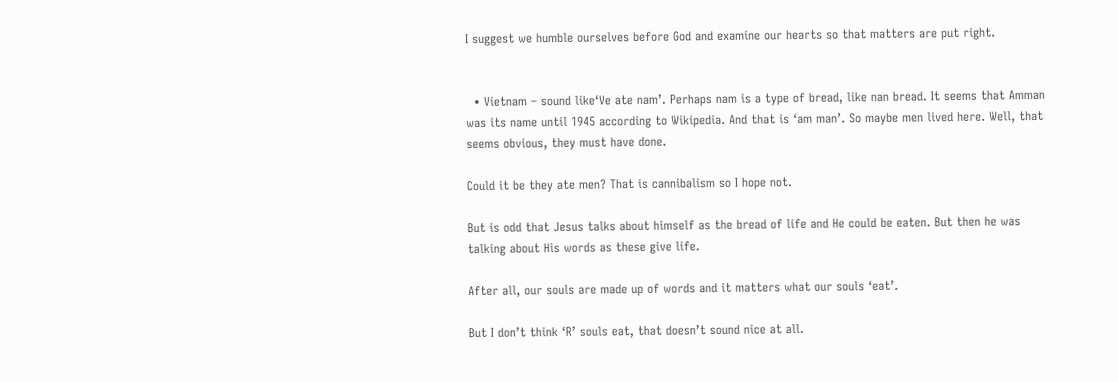I suggest we humble ourselves before God and examine our hearts so that matters are put right.


  • Vietnam – sound like‘Ve ate nam’. Perhaps nam is a type of bread, like nan bread. It seems that Amman was its name until 1945 according to Wikipedia. And that is ‘am man’. So maybe men lived here. Well, that seems obvious, they must have done.

Could it be they ate men? That is cannibalism so I hope not.

But is odd that Jesus talks about himself as the bread of life and He could be eaten. But then he was talking about His words as these give life.

After all, our souls are made up of words and it matters what our souls ‘eat’.

But I don’t think ‘R’ souls eat, that doesn’t sound nice at all.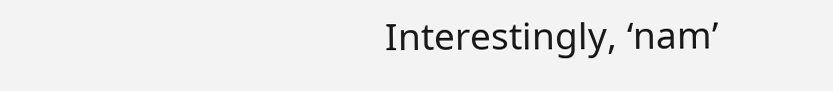Interestingly, ‘nam’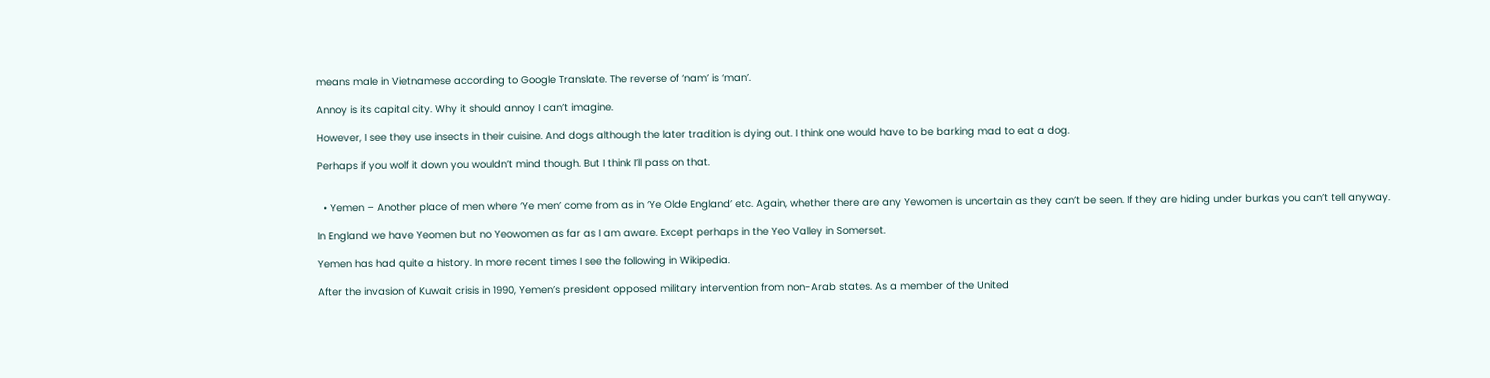means male in Vietnamese according to Google Translate. The reverse of ‘nam’ is ‘man’.

Annoy is its capital city. Why it should annoy I can’t imagine.

However, I see they use insects in their cuisine. And dogs although the later tradition is dying out. I think one would have to be barking mad to eat a dog.

Perhaps if you wolf it down you wouldn’t mind though. But I think I’ll pass on that.


  • Yemen – Another place of men where ‘Ye men’ come from as in ‘Ye Olde England’ etc. Again, whether there are any Yewomen is uncertain as they can’t be seen. If they are hiding under burkas you can’t tell anyway.

In England we have Yeomen but no Yeowomen as far as I am aware. Except perhaps in the Yeo Valley in Somerset.

Yemen has had quite a history. In more recent times I see the following in Wikipedia.

After the invasion of Kuwait crisis in 1990, Yemen’s president opposed military intervention from non-Arab states. As a member of the United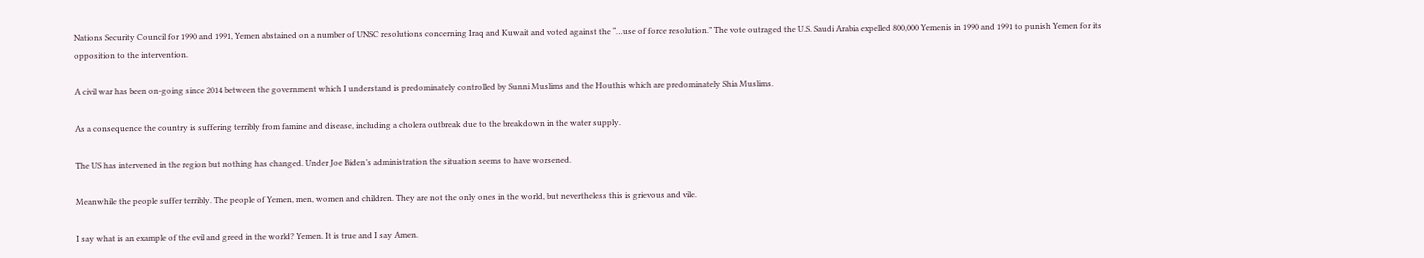Nations Security Council for 1990 and 1991, Yemen abstained on a number of UNSC resolutions concerning Iraq and Kuwait and voted against the “…use of force resolution.” The vote outraged the U.S. Saudi Arabia expelled 800,000 Yemenis in 1990 and 1991 to punish Yemen for its opposition to the intervention.

A civil war has been on-going since 2014 between the government which I understand is predominately controlled by Sunni Muslims and the Houthis which are predominately Shia Muslims.

As a consequence the country is suffering terribly from famine and disease, including a cholera outbreak due to the breakdown in the water supply.

The US has intervened in the region but nothing has changed. Under Joe Biden’s administration the situation seems to have worsened.

Meanwhile the people suffer terribly. The people of Yemen, men, women and children. They are not the only ones in the world, but nevertheless this is grievous and vile.

I say what is an example of the evil and greed in the world? Yemen. It is true and I say Amen.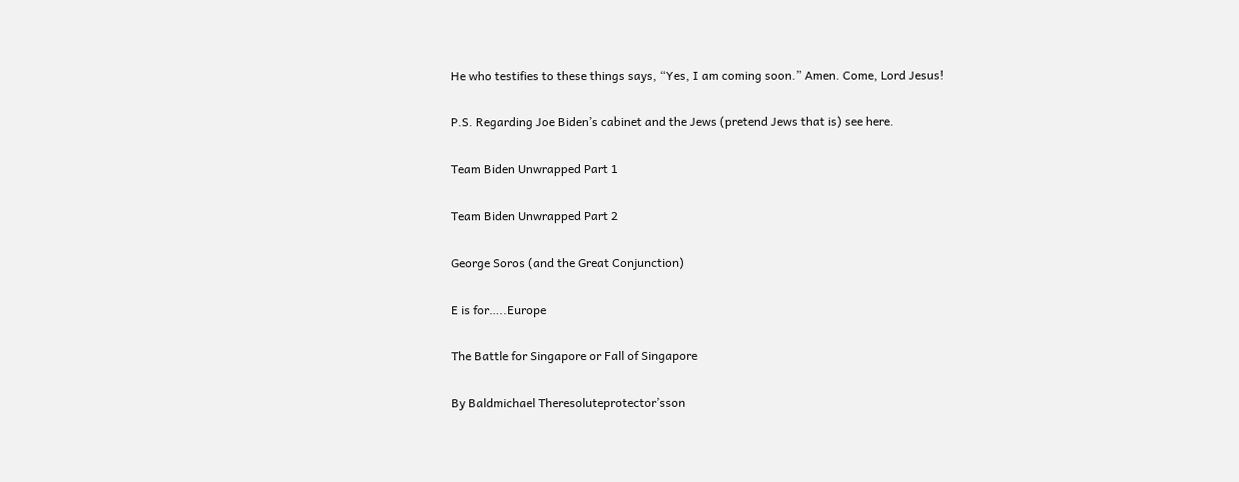He who testifies to these things says, “Yes, I am coming soon.” Amen. Come, Lord Jesus!

P.S. Regarding Joe Biden’s cabinet and the Jews (pretend Jews that is) see here.

Team Biden Unwrapped Part 1

Team Biden Unwrapped Part 2

George Soros (and the Great Conjunction)

E is for…..Europe

The Battle for Singapore or Fall of Singapore

By Baldmichael Theresoluteprotector’sson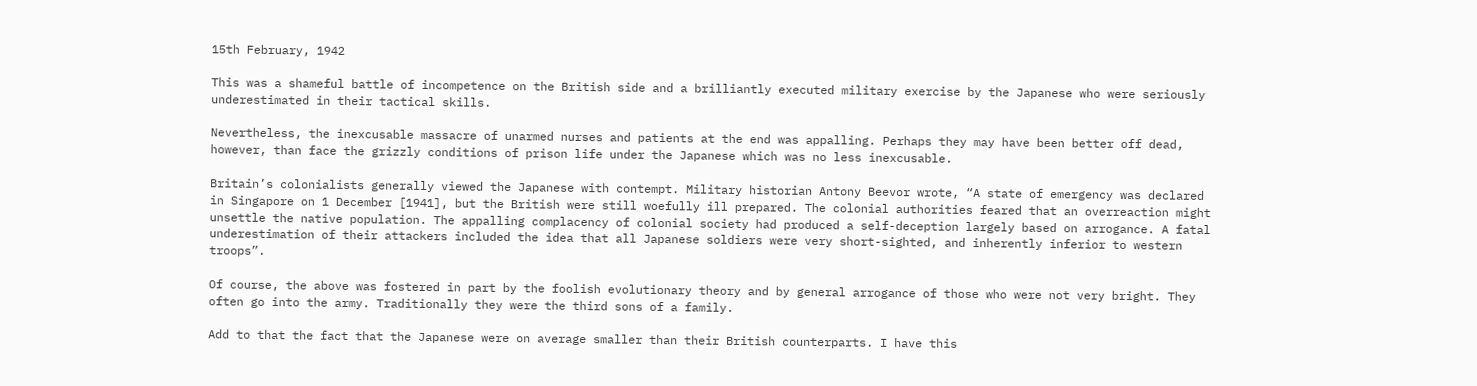15th February, 1942

This was a shameful battle of incompetence on the British side and a brilliantly executed military exercise by the Japanese who were seriously underestimated in their tactical skills.

Nevertheless, the inexcusable massacre of unarmed nurses and patients at the end was appalling. Perhaps they may have been better off dead, however, than face the grizzly conditions of prison life under the Japanese which was no less inexcusable.

Britain’s colonialists generally viewed the Japanese with contempt. Military historian Antony Beevor wrote, “A state of emergency was declared in Singapore on 1 December [1941], but the British were still woefully ill prepared. The colonial authorities feared that an overreaction might unsettle the native population. The appalling complacency of colonial society had produced a self-deception largely based on arrogance. A fatal underestimation of their attackers included the idea that all Japanese soldiers were very short-sighted, and inherently inferior to western troops”.

Of course, the above was fostered in part by the foolish evolutionary theory and by general arrogance of those who were not very bright. They often go into the army. Traditionally they were the third sons of a family.

Add to that the fact that the Japanese were on average smaller than their British counterparts. I have this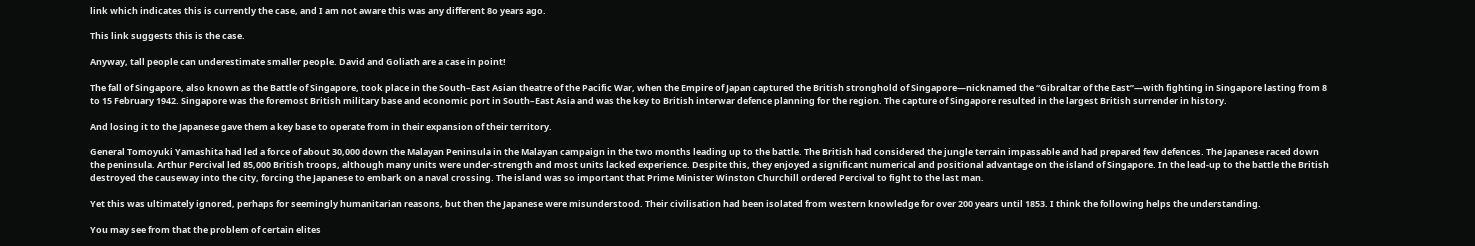link which indicates this is currently the case, and I am not aware this was any different 8o years ago.

This link suggests this is the case.

Anyway, tall people can underestimate smaller people. David and Goliath are a case in point!

The fall of Singapore, also known as the Battle of Singapore, took place in the South–East Asian theatre of the Pacific War, when the Empire of Japan captured the British stronghold of Singapore—nicknamed the “Gibraltar of the East”—with fighting in Singapore lasting from 8 to 15 February 1942. Singapore was the foremost British military base and economic port in South–East Asia and was the key to British interwar defence planning for the region. The capture of Singapore resulted in the largest British surrender in history.

And losing it to the Japanese gave them a key base to operate from in their expansion of their territory.

General Tomoyuki Yamashita had led a force of about 30,000 down the Malayan Peninsula in the Malayan campaign in the two months leading up to the battle. The British had considered the jungle terrain impassable and had prepared few defences. The Japanese raced down the peninsula. Arthur Percival led 85,000 British troops, although many units were under-strength and most units lacked experience. Despite this, they enjoyed a significant numerical and positional advantage on the island of Singapore. In the lead-up to the battle the British destroyed the causeway into the city, forcing the Japanese to embark on a naval crossing. The island was so important that Prime Minister Winston Churchill ordered Percival to fight to the last man.

Yet this was ultimately ignored, perhaps for seemingly humanitarian reasons, but then the Japanese were misunderstood. Their civilisation had been isolated from western knowledge for over 200 years until 1853. I think the following helps the understanding.

You may see from that the problem of certain elites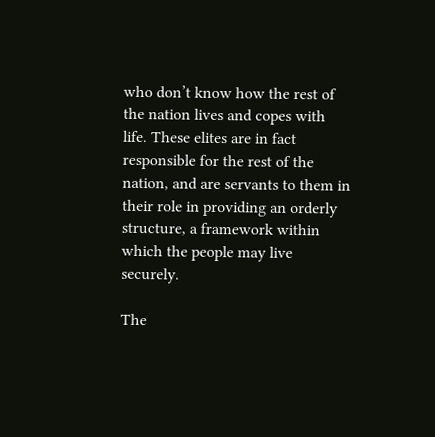who don’t know how the rest of the nation lives and copes with life. These elites are in fact responsible for the rest of the nation, and are servants to them in their role in providing an orderly structure, a framework within which the people may live securely.

The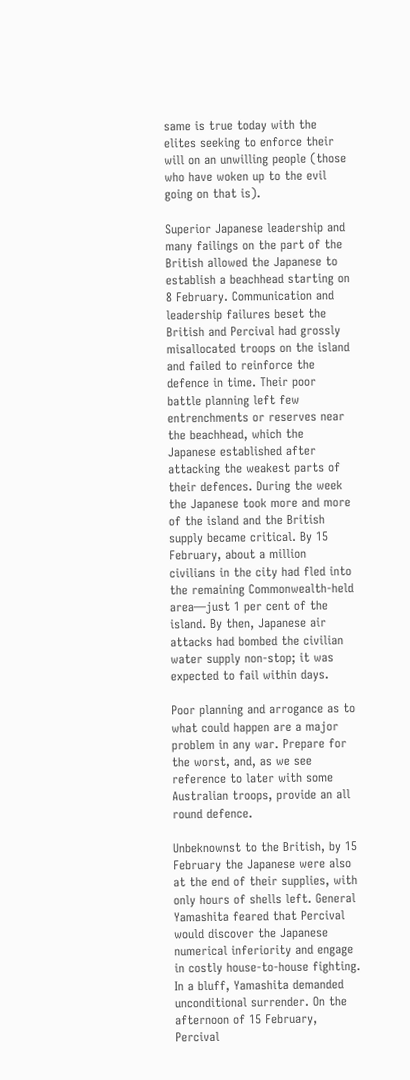same is true today with the elites seeking to enforce their will on an unwilling people (those who have woken up to the evil going on that is).

Superior Japanese leadership and many failings on the part of the British allowed the Japanese to establish a beachhead starting on 8 February. Communication and leadership failures beset the British and Percival had grossly misallocated troops on the island and failed to reinforce the defence in time. Their poor battle planning left few entrenchments or reserves near the beachhead, which the Japanese established after attacking the weakest parts of their defences. During the week the Japanese took more and more of the island and the British supply became critical. By 15 February, about a million civilians in the city had fled into the remaining Commonwealth-held area—just 1 per cent of the island. By then, Japanese air attacks had bombed the civilian water supply non-stop; it was expected to fail within days.

Poor planning and arrogance as to what could happen are a major problem in any war. Prepare for the worst, and, as we see reference to later with some Australian troops, provide an all round defence.

Unbeknownst to the British, by 15 February the Japanese were also at the end of their supplies, with only hours of shells left. General Yamashita feared that Percival would discover the Japanese numerical inferiority and engage in costly house-to-house fighting. In a bluff, Yamashita demanded unconditional surrender. On the afternoon of 15 February, Percival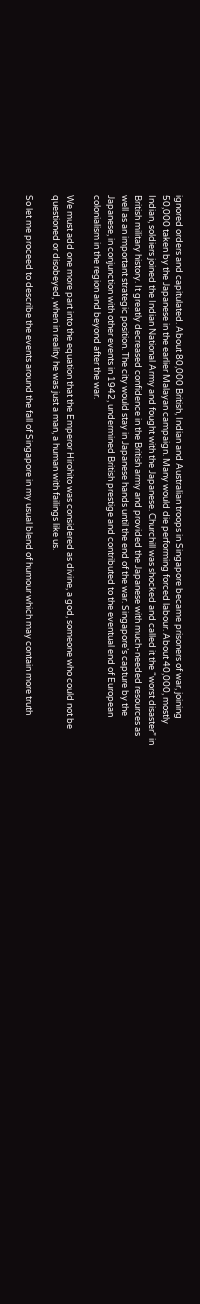ignored orders and capitulated. About 80,000 British, Indian and Australian troops in Singapore became prisoners of war, joining 50,000 taken by the Japanese in the earlier Malayan campaign. Many would die performing forced labour. About 40,000, mostly Indian, soldiers joined the Indian National Army and fought with the Japanese. Churchill was shocked and called it the “worst disaster” in British military history. It greatly decreased confidence in the British army and provided the Japanese with much-needed resources as well as an important strategic position. The city would stay in Japanese hands until the end of the war. Singapore’s capture by the Japanese, in conjunction with other events in 1942, undermined British prestige and contributed to the eventual end of European colonialism in the region and beyond after the war.

We must add one more part into the equation that the Emperor Hirohito was considered as divine, a god, someone who could not be questioned or disobeyed, when in reality he was just a man, a human with failings like us.

So let me proceed to describe the events around the fall of Singapore in my usual blend of humour which may contain more truth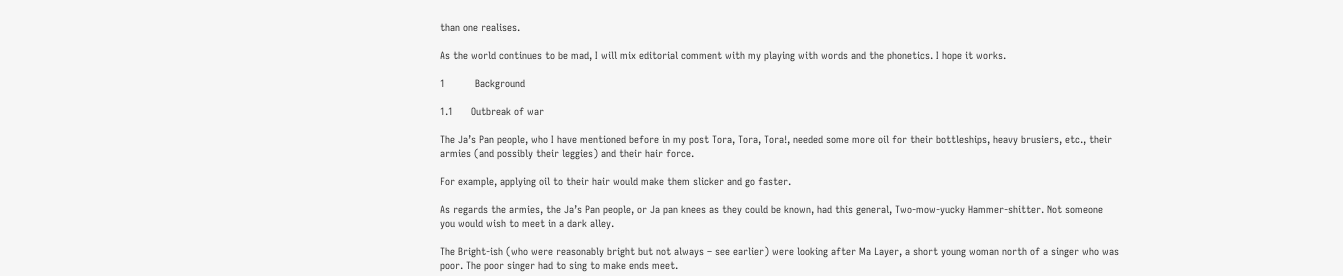than one realises.

As the world continues to be mad, I will mix editorial comment with my playing with words and the phonetics. I hope it works.

1          Background

1.1      Outbreak of war

The Ja’s Pan people, who I have mentioned before in my post Tora, Tora, Tora!, needed some more oil for their bottleships, heavy brusiers, etc., their armies (and possibly their leggies) and their hair force.

For example, applying oil to their hair would make them slicker and go faster.

As regards the armies, the Ja’s Pan people, or Ja pan knees as they could be known, had this general, Two-mow-yucky Hammer-shitter. Not someone you would wish to meet in a dark alley.

The Bright-ish (who were reasonably bright but not always – see earlier) were looking after Ma Layer, a short young woman north of a singer who was poor. The poor singer had to sing to make ends meet.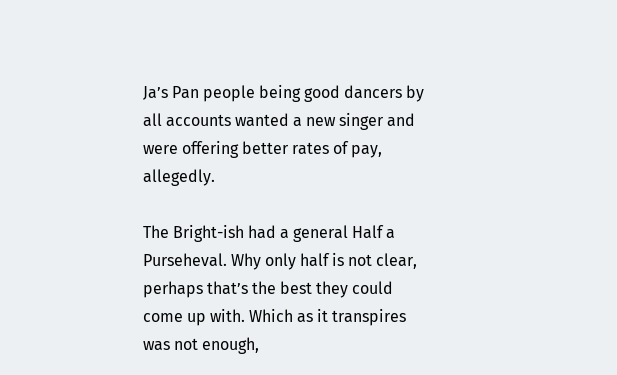Ja’s Pan people being good dancers by all accounts wanted a new singer and were offering better rates of pay, allegedly.

The Bright-ish had a general Half a Purseheval. Why only half is not clear, perhaps that’s the best they could come up with. Which as it transpires was not enough,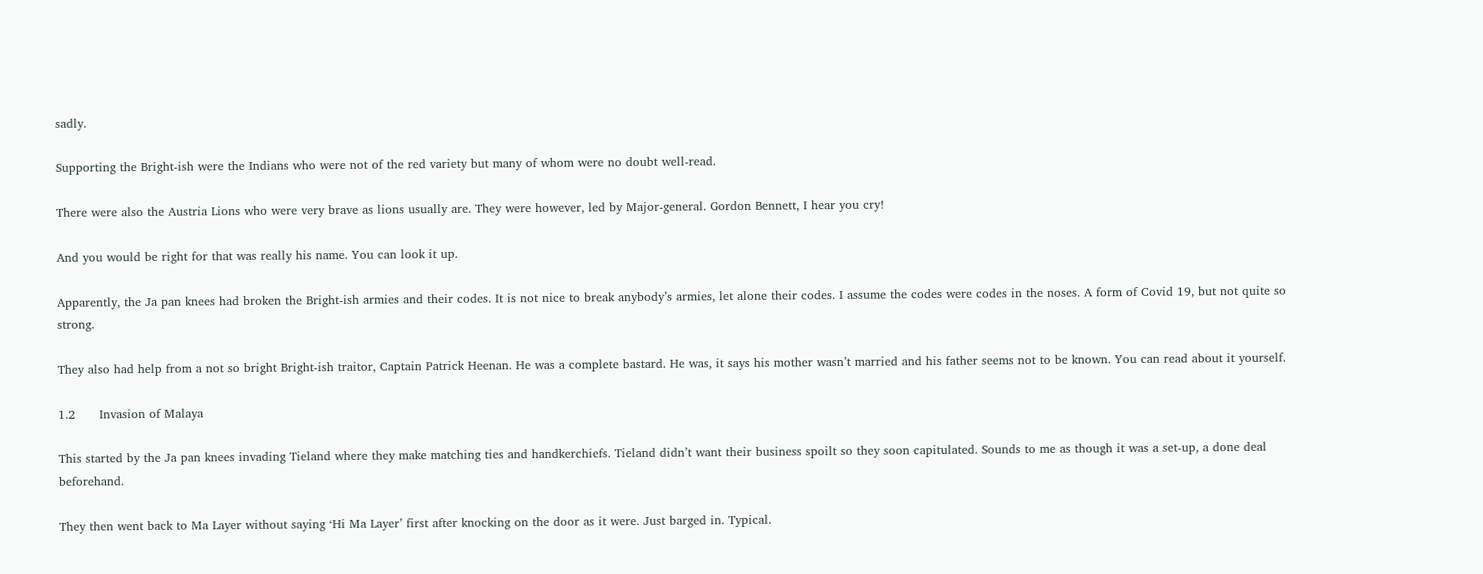sadly.

Supporting the Bright-ish were the Indians who were not of the red variety but many of whom were no doubt well-read.

There were also the Austria Lions who were very brave as lions usually are. They were however, led by Major-general. Gordon Bennett, I hear you cry!

And you would be right for that was really his name. You can look it up.

Apparently, the Ja pan knees had broken the Bright-ish armies and their codes. It is not nice to break anybody’s armies, let alone their codes. I assume the codes were codes in the noses. A form of Covid 19, but not quite so strong.

They also had help from a not so bright Bright-ish traitor, Captain Patrick Heenan. He was a complete bastard. He was, it says his mother wasn’t married and his father seems not to be known. You can read about it yourself.

1.2      Invasion of Malaya

This started by the Ja pan knees invading Tieland where they make matching ties and handkerchiefs. Tieland didn’t want their business spoilt so they soon capitulated. Sounds to me as though it was a set-up, a done deal beforehand.

They then went back to Ma Layer without saying ‘Hi Ma Layer’ first after knocking on the door as it were. Just barged in. Typical.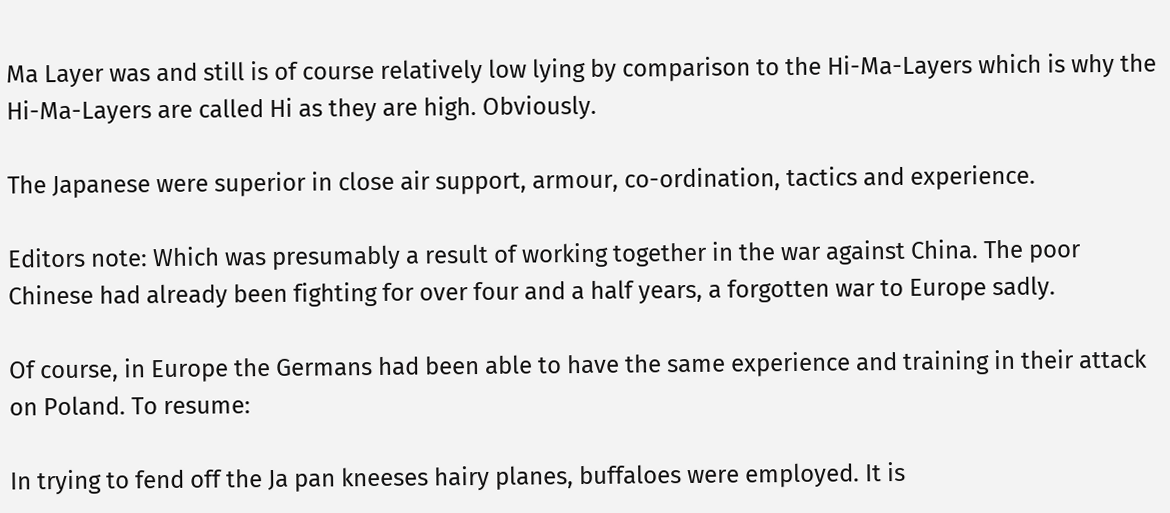Ma Layer was and still is of course relatively low lying by comparison to the Hi-Ma-Layers which is why the Hi-Ma-Layers are called Hi as they are high. Obviously.

The Japanese were superior in close air support, armour, co-ordination, tactics and experience.

Editors note: Which was presumably a result of working together in the war against China. The poor Chinese had already been fighting for over four and a half years, a forgotten war to Europe sadly.

Of course, in Europe the Germans had been able to have the same experience and training in their attack on Poland. To resume:

In trying to fend off the Ja pan kneeses hairy planes, buffaloes were employed. It is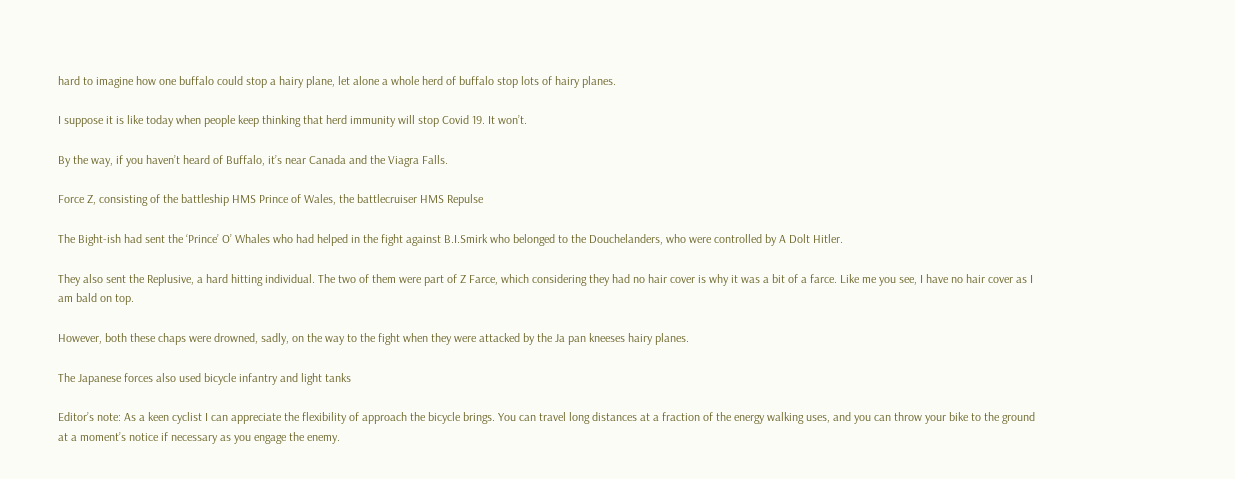hard to imagine how one buffalo could stop a hairy plane, let alone a whole herd of buffalo stop lots of hairy planes.

I suppose it is like today when people keep thinking that herd immunity will stop Covid 19. It won’t.

By the way, if you haven’t heard of Buffalo, it’s near Canada and the Viagra Falls.

Force Z, consisting of the battleship HMS Prince of Wales, the battlecruiser HMS Repulse

The Bight-ish had sent the ‘Prince’ O’ Whales who had helped in the fight against B.I.Smirk who belonged to the Douchelanders, who were controlled by A Dolt Hitler.

They also sent the Replusive, a hard hitting individual. The two of them were part of Z Farce, which considering they had no hair cover is why it was a bit of a farce. Like me you see, I have no hair cover as I am bald on top.

However, both these chaps were drowned, sadly, on the way to the fight when they were attacked by the Ja pan kneeses hairy planes.

The Japanese forces also used bicycle infantry and light tanks

Editor’s note: As a keen cyclist I can appreciate the flexibility of approach the bicycle brings. You can travel long distances at a fraction of the energy walking uses, and you can throw your bike to the ground at a moment’s notice if necessary as you engage the enemy.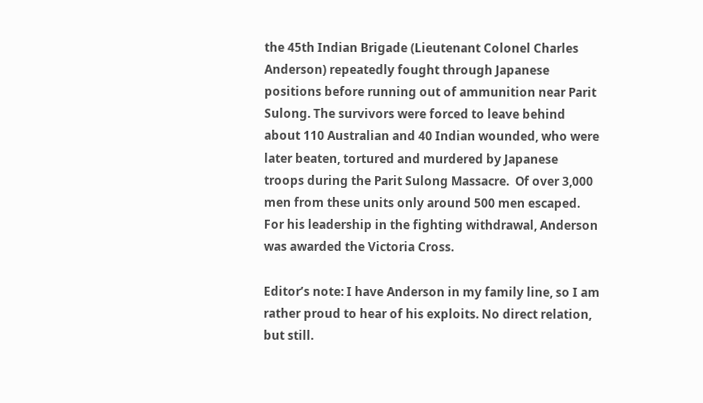the 45th Indian Brigade (Lieutenant Colonel Charles Anderson) repeatedly fought through Japanese positions before running out of ammunition near Parit Sulong. The survivors were forced to leave behind about 110 Australian and 40 Indian wounded, who were later beaten, tortured and murdered by Japanese troops during the Parit Sulong Massacre.  Of over 3,000 men from these units only around 500 men escaped. For his leadership in the fighting withdrawal, Anderson was awarded the Victoria Cross.

Editor’s note: I have Anderson in my family line, so I am rather proud to hear of his exploits. No direct relation, but still.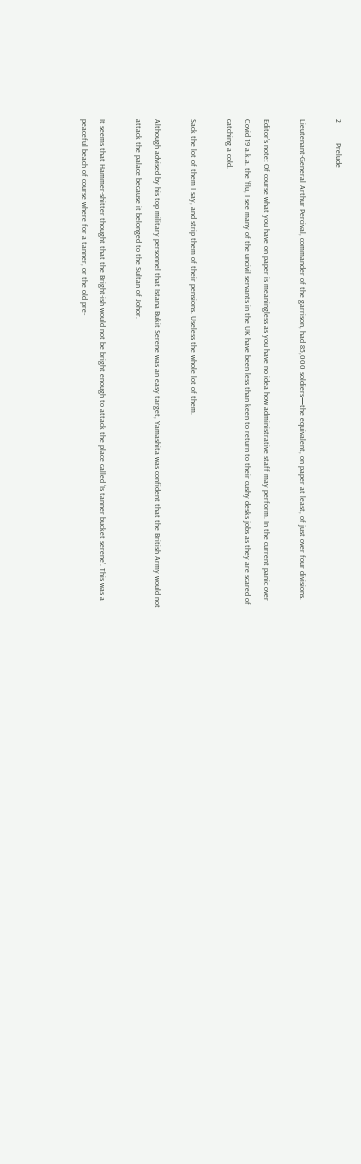2          Prelude

Lieutenant-General Arthur Percival, commander of the garrison, had 85,000 soldiers—the equivalent, on paper at least, of just over four divisions.

Editor’s note: Of course what you have on paper is meaningless as you have no idea how administrative staff may perform. In the current panic over Covid 19 a.k.a. the ‘flu, I see many of the uncivil servants in the UK have been less than keen to return to their cushy desks jobs as they are scared of catching a cold.

Sack the lot of them I say, and strip them of their pensions. Useless the whole lot of them.

Although advised by his top military personnel that Istana Bukit Serene was an easy target, Yamashita was confident that the British Army would not attack the palace because it belonged to the Sultan of Johor.

It seems that Hammer-shitter thought that the Bright-ish would not be bright enough to attack the place called ‘Is tanner bucket serene’. This was a peaceful beach of course where for a tanner, or the old pre-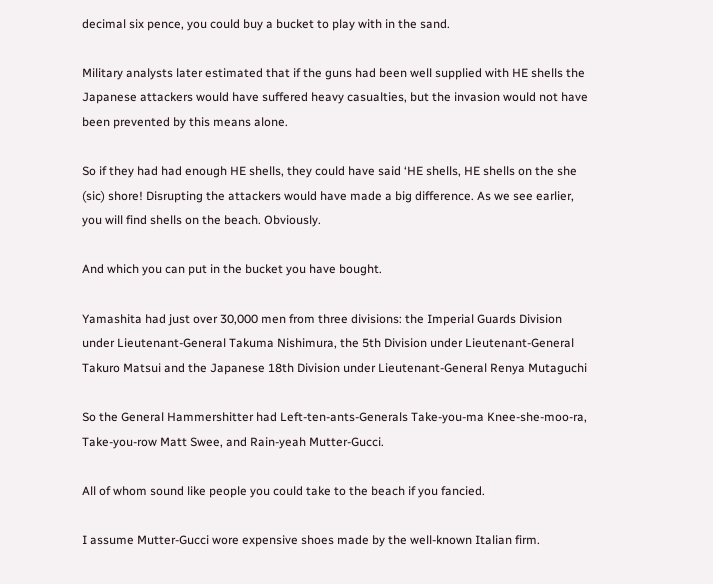decimal six pence, you could buy a bucket to play with in the sand.

Military analysts later estimated that if the guns had been well supplied with HE shells the Japanese attackers would have suffered heavy casualties, but the invasion would not have been prevented by this means alone.

So if they had had enough HE shells, they could have said ‘HE shells, HE shells on the she (sic) shore! Disrupting the attackers would have made a big difference. As we see earlier, you will find shells on the beach. Obviously.

And which you can put in the bucket you have bought.

Yamashita had just over 30,000 men from three divisions: the Imperial Guards Division under Lieutenant-General Takuma Nishimura, the 5th Division under Lieutenant-General Takuro Matsui and the Japanese 18th Division under Lieutenant-General Renya Mutaguchi

So the General Hammershitter had Left-ten-ants-Generals Take-you-ma Knee-she-moo-ra, Take-you-row Matt Swee, and Rain-yeah Mutter-Gucci.

All of whom sound like people you could take to the beach if you fancied.

I assume Mutter-Gucci wore expensive shoes made by the well-known Italian firm.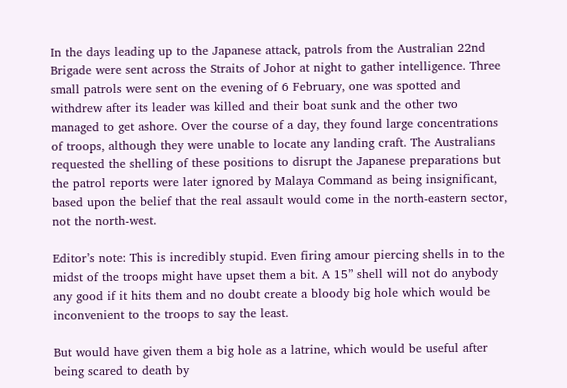In the days leading up to the Japanese attack, patrols from the Australian 22nd Brigade were sent across the Straits of Johor at night to gather intelligence. Three small patrols were sent on the evening of 6 February, one was spotted and withdrew after its leader was killed and their boat sunk and the other two managed to get ashore. Over the course of a day, they found large concentrations of troops, although they were unable to locate any landing craft. The Australians requested the shelling of these positions to disrupt the Japanese preparations but the patrol reports were later ignored by Malaya Command as being insignificant, based upon the belief that the real assault would come in the north-eastern sector, not the north-west.

Editor’s note: This is incredibly stupid. Even firing amour piercing shells in to the midst of the troops might have upset them a bit. A 15” shell will not do anybody any good if it hits them and no doubt create a bloody big hole which would be inconvenient to the troops to say the least.

But would have given them a big hole as a latrine, which would be useful after being scared to death by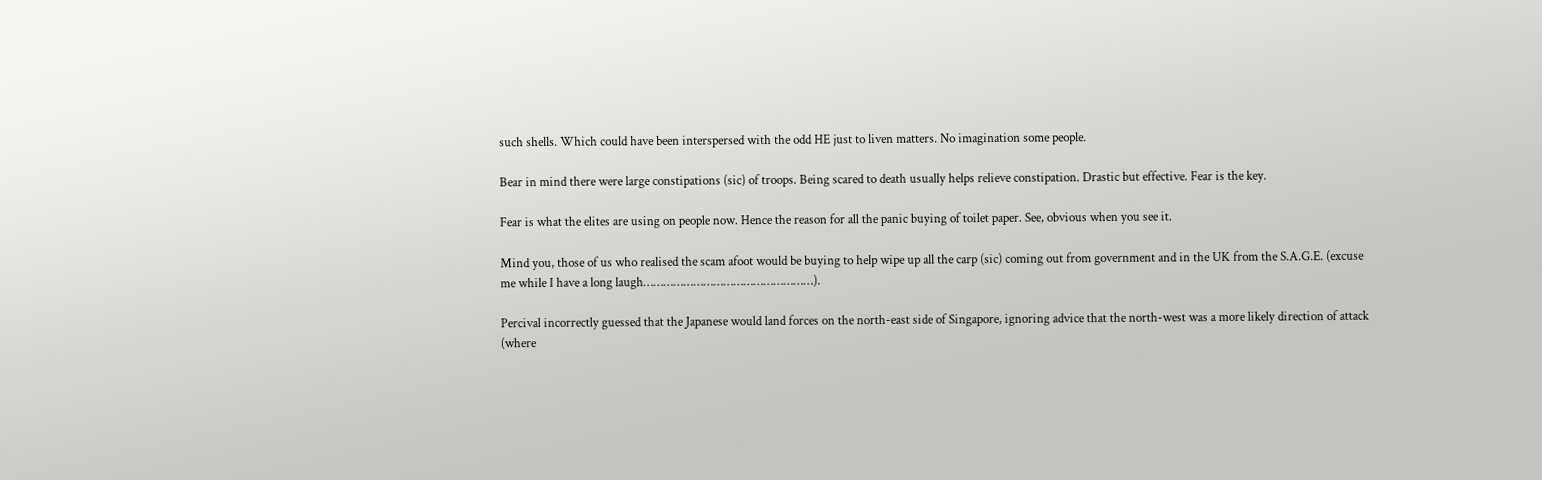such shells. Which could have been interspersed with the odd HE just to liven matters. No imagination some people.

Bear in mind there were large constipations (sic) of troops. Being scared to death usually helps relieve constipation. Drastic but effective. Fear is the key.

Fear is what the elites are using on people now. Hence the reason for all the panic buying of toilet paper. See, obvious when you see it.

Mind you, those of us who realised the scam afoot would be buying to help wipe up all the carp (sic) coming out from government and in the UK from the S.A.G.E. (excuse me while I have a long laugh……………………………………………).

Percival incorrectly guessed that the Japanese would land forces on the north-east side of Singapore, ignoring advice that the north-west was a more likely direction of attack (where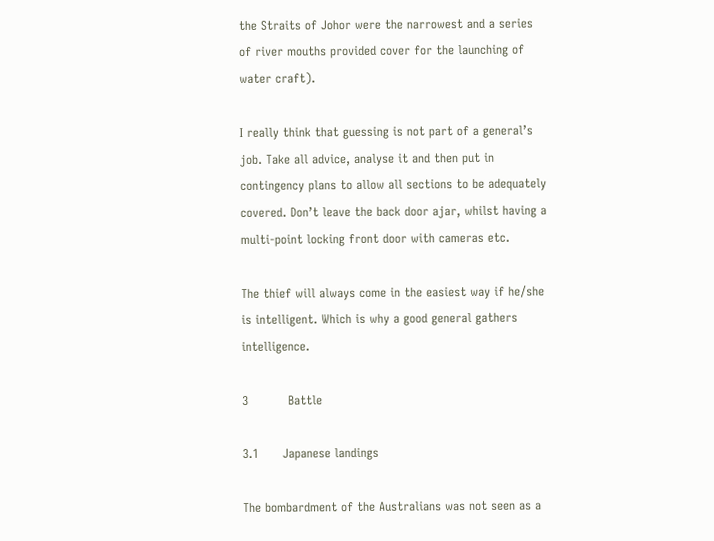the Straits of Johor were the narrowest and a series of river mouths provided cover for the launching of water craft).

I really think that guessing is not part of a general’s job. Take all advice, analyse it and then put in contingency plans to allow all sections to be adequately covered. Don’t leave the back door ajar, whilst having a multi-point locking front door with cameras etc.

The thief will always come in the easiest way if he/she is intelligent. Which is why a good general gathers intelligence.

3          Battle

3.1      Japanese landings

The bombardment of the Australians was not seen as a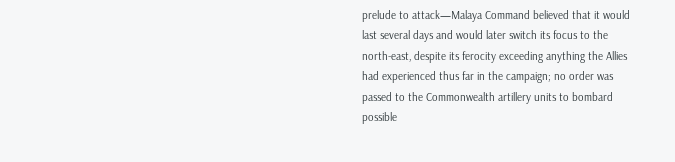prelude to attack—Malaya Command believed that it would last several days and would later switch its focus to the north-east, despite its ferocity exceeding anything the Allies had experienced thus far in the campaign; no order was passed to the Commonwealth artillery units to bombard possible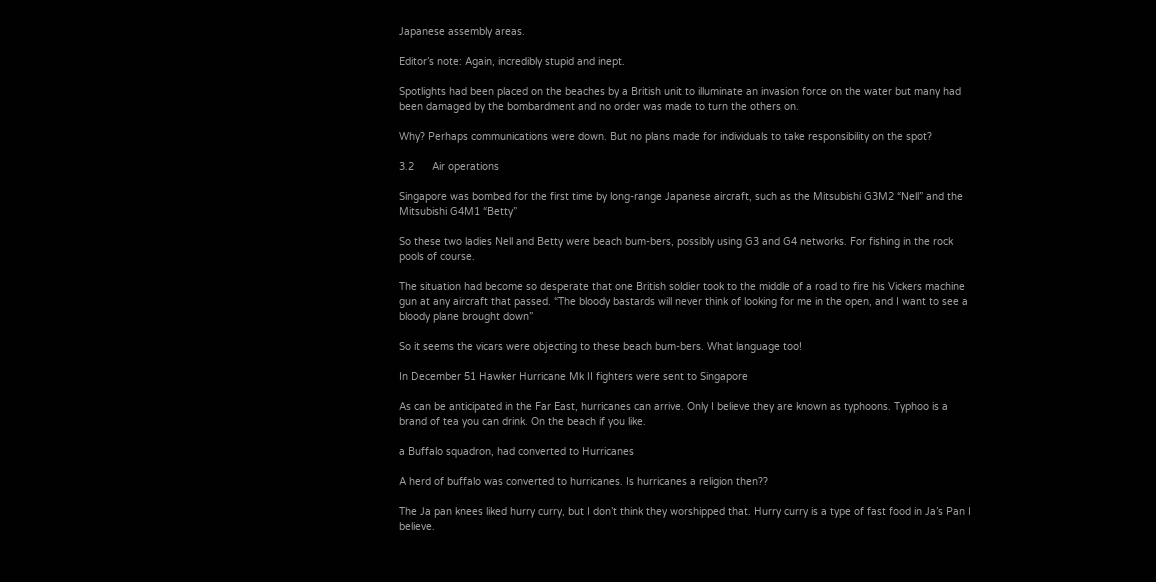Japanese assembly areas.

Editor’s note: Again, incredibly stupid and inept.

Spotlights had been placed on the beaches by a British unit to illuminate an invasion force on the water but many had been damaged by the bombardment and no order was made to turn the others on.

Why? Perhaps communications were down. But no plans made for individuals to take responsibility on the spot?

3.2      Air operations

Singapore was bombed for the first time by long-range Japanese aircraft, such as the Mitsubishi G3M2 “Nell” and the Mitsubishi G4M1 “Betty”

So these two ladies Nell and Betty were beach bum-bers, possibly using G3 and G4 networks. For fishing in the rock pools of course.

The situation had become so desperate that one British soldier took to the middle of a road to fire his Vickers machine gun at any aircraft that passed. “The bloody bastards will never think of looking for me in the open, and I want to see a bloody plane brought down”

So it seems the vicars were objecting to these beach bum-bers. What language too!

In December 51 Hawker Hurricane Mk II fighters were sent to Singapore

As can be anticipated in the Far East, hurricanes can arrive. Only I believe they are known as typhoons. Typhoo is a brand of tea you can drink. On the beach if you like.

a Buffalo squadron, had converted to Hurricanes

A herd of buffalo was converted to hurricanes. Is hurricanes a religion then??

The Ja pan knees liked hurry curry, but I don’t think they worshipped that. Hurry curry is a type of fast food in Ja’s Pan I believe.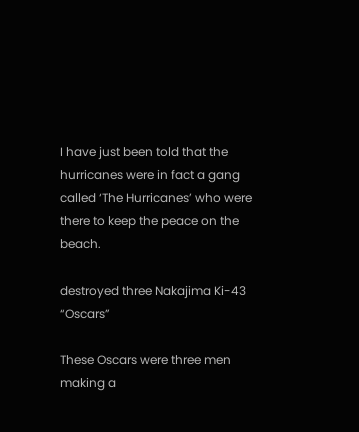I have just been told that the hurricanes were in fact a gang called ‘The Hurricanes’ who were there to keep the peace on the beach.

destroyed three Nakajima Ki-43 “Oscars”

These Oscars were three men making a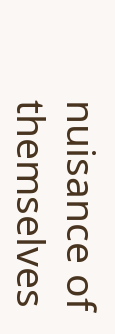nuisance of themselves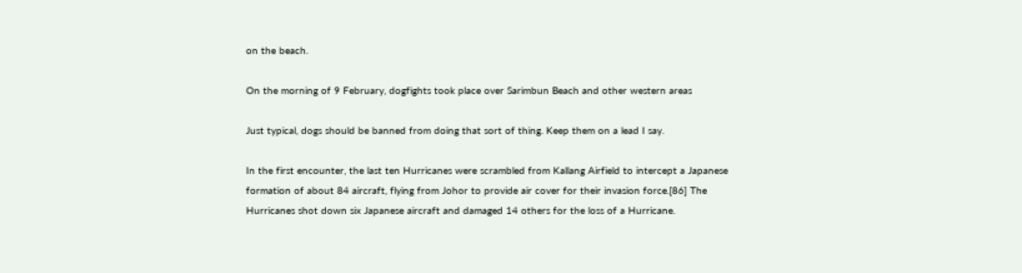on the beach.

On the morning of 9 February, dogfights took place over Sarimbun Beach and other western areas

Just typical, dogs should be banned from doing that sort of thing. Keep them on a lead I say.

In the first encounter, the last ten Hurricanes were scrambled from Kallang Airfield to intercept a Japanese formation of about 84 aircraft, flying from Johor to provide air cover for their invasion force.[86] The Hurricanes shot down six Japanese aircraft and damaged 14 others for the loss of a Hurricane.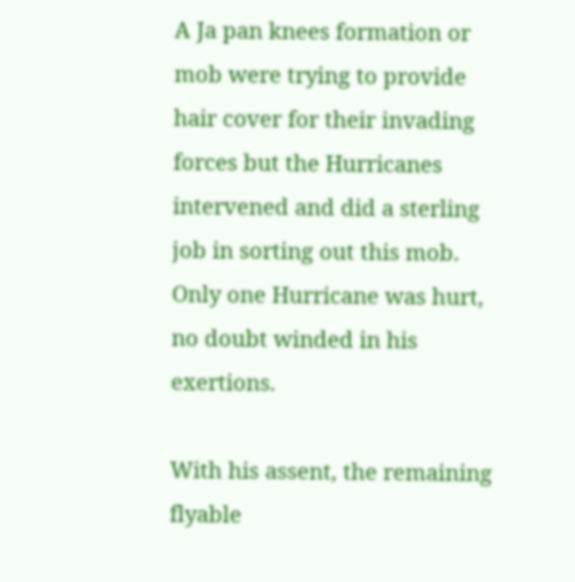A Ja pan knees formation or mob were trying to provide hair cover for their invading forces but the Hurricanes intervened and did a sterling job in sorting out this mob. Only one Hurricane was hurt, no doubt winded in his exertions.

With his assent, the remaining flyable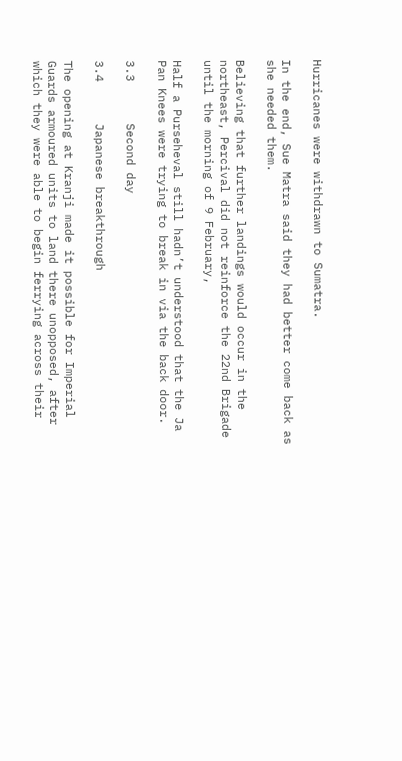Hurricanes were withdrawn to Sumatra.

In the end, Sue Matra said they had better come back as she needed them.

Believing that further landings would occur in the northeast, Percival did not reinforce the 22nd Brigade until the morning of 9 February,

Half a Purseheval still hadn’t understood that the Ja Pan Knees were trying to break in via the back door.

3.3      Second day

3.4      Japanese breakthrough

The opening at Kranji made it possible for Imperial Guards armoured units to land there unopposed, after which they were able to begin ferrying across their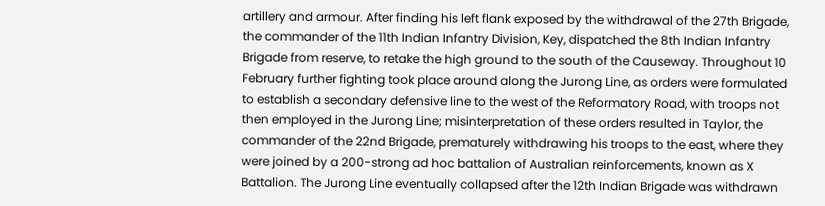artillery and armour. After finding his left flank exposed by the withdrawal of the 27th Brigade, the commander of the 11th Indian Infantry Division, Key, dispatched the 8th Indian Infantry Brigade from reserve, to retake the high ground to the south of the Causeway. Throughout 10 February further fighting took place around along the Jurong Line, as orders were formulated to establish a secondary defensive line to the west of the Reformatory Road, with troops not then employed in the Jurong Line; misinterpretation of these orders resulted in Taylor, the commander of the 22nd Brigade, prematurely withdrawing his troops to the east, where they were joined by a 200-strong ad hoc battalion of Australian reinforcements, known as X Battalion. The Jurong Line eventually collapsed after the 12th Indian Brigade was withdrawn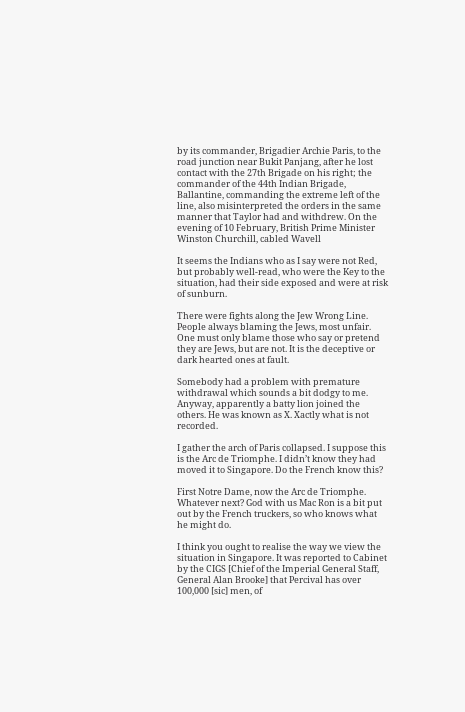by its commander, Brigadier Archie Paris, to the road junction near Bukit Panjang, after he lost contact with the 27th Brigade on his right; the commander of the 44th Indian Brigade, Ballantine, commanding the extreme left of the line, also misinterpreted the orders in the same manner that Taylor had and withdrew. On the evening of 10 February, British Prime Minister Winston Churchill, cabled Wavell

It seems the Indians who as I say were not Red, but probably well-read, who were the Key to the situation, had their side exposed and were at risk of sunburn.

There were fights along the Jew Wrong Line. People always blaming the Jews, most unfair. One must only blame those who say or pretend they are Jews, but are not. It is the deceptive or dark hearted ones at fault.

Somebody had a problem with premature withdrawal which sounds a bit dodgy to me. Anyway, apparently a batty lion joined the others. He was known as X. Xactly what is not recorded.

I gather the arch of Paris collapsed. I suppose this is the Arc de Triomphe. I didn’t know they had moved it to Singapore. Do the French know this?

First Notre Dame, now the Arc de Triomphe. Whatever next? God with us Mac Ron is a bit put out by the French truckers, so who knows what he might do.

I think you ought to realise the way we view the situation in Singapore. It was reported to Cabinet by the CIGS [Chief of the Imperial General Staff, General Alan Brooke] that Percival has over 100,000 [sic] men, of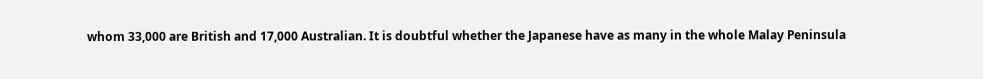whom 33,000 are British and 17,000 Australian. It is doubtful whether the Japanese have as many in the whole Malay Peninsula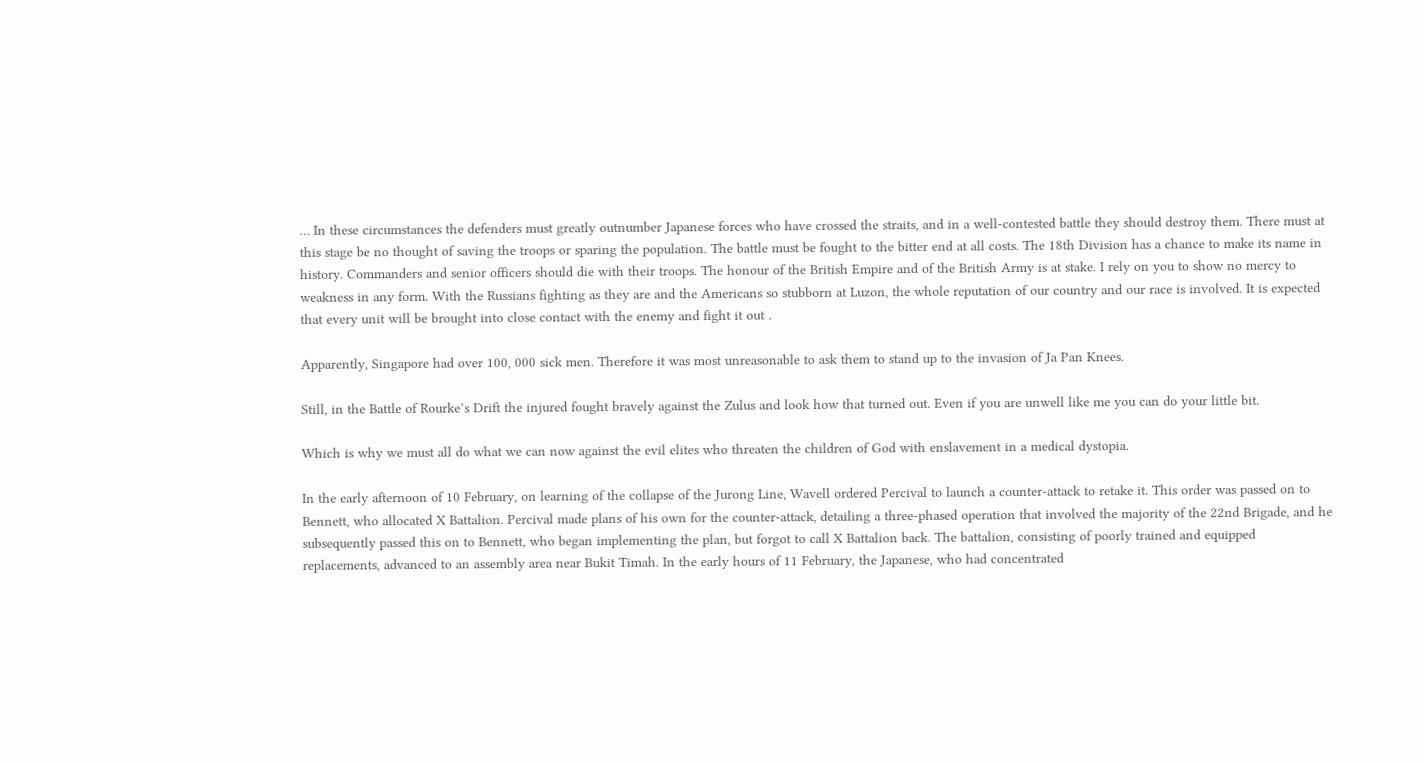… In these circumstances the defenders must greatly outnumber Japanese forces who have crossed the straits, and in a well-contested battle they should destroy them. There must at this stage be no thought of saving the troops or sparing the population. The battle must be fought to the bitter end at all costs. The 18th Division has a chance to make its name in history. Commanders and senior officers should die with their troops. The honour of the British Empire and of the British Army is at stake. I rely on you to show no mercy to weakness in any form. With the Russians fighting as they are and the Americans so stubborn at Luzon, the whole reputation of our country and our race is involved. It is expected that every unit will be brought into close contact with the enemy and fight it out .

Apparently, Singapore had over 100, 000 sick men. Therefore it was most unreasonable to ask them to stand up to the invasion of Ja Pan Knees.

Still, in the Battle of Rourke’s Drift the injured fought bravely against the Zulus and look how that turned out. Even if you are unwell like me you can do your little bit.

Which is why we must all do what we can now against the evil elites who threaten the children of God with enslavement in a medical dystopia.

In the early afternoon of 10 February, on learning of the collapse of the Jurong Line, Wavell ordered Percival to launch a counter-attack to retake it. This order was passed on to Bennett, who allocated X Battalion. Percival made plans of his own for the counter-attack, detailing a three-phased operation that involved the majority of the 22nd Brigade, and he subsequently passed this on to Bennett, who began implementing the plan, but forgot to call X Battalion back. The battalion, consisting of poorly trained and equipped replacements, advanced to an assembly area near Bukit Timah. In the early hours of 11 February, the Japanese, who had concentrated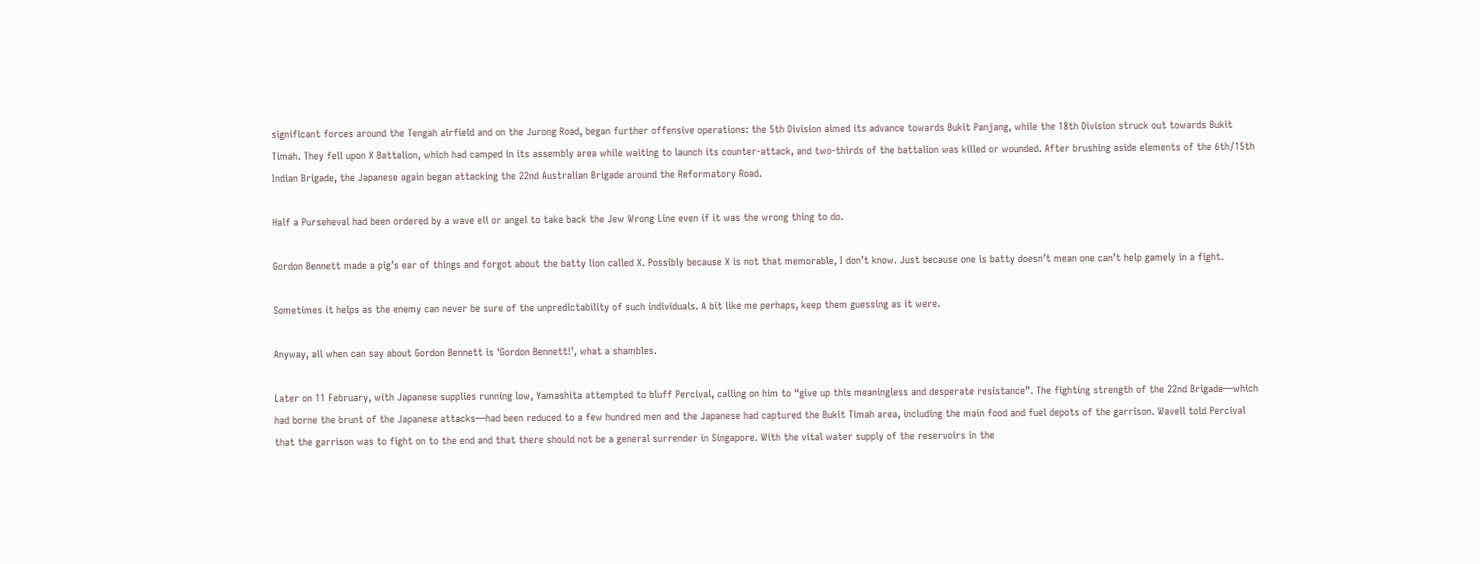significant forces around the Tengah airfield and on the Jurong Road, began further offensive operations: the 5th Division aimed its advance towards Bukit Panjang, while the 18th Division struck out towards Bukit Timah. They fell upon X Battalion, which had camped in its assembly area while waiting to launch its counter-attack, and two-thirds of the battalion was killed or wounded. After brushing aside elements of the 6th/15th Indian Brigade, the Japanese again began attacking the 22nd Australian Brigade around the Reformatory Road.

Half a Purseheval had been ordered by a wave ell or angel to take back the Jew Wrong Line even if it was the wrong thing to do.

Gordon Bennett made a pig’s ear of things and forgot about the batty lion called X. Possibly because X is not that memorable, I don’t know. Just because one is batty doesn’t mean one can’t help gamely in a fight.

Sometimes it helps as the enemy can never be sure of the unpredictability of such individuals. A bit like me perhaps, keep them guessing as it were.

Anyway, all when can say about Gordon Bennett is ‘Gordon Bennett!’, what a shambles.

Later on 11 February, with Japanese supplies running low, Yamashita attempted to bluff Percival, calling on him to “give up this meaningless and desperate resistance”. The fighting strength of the 22nd Brigade—which had borne the brunt of the Japanese attacks—had been reduced to a few hundred men and the Japanese had captured the Bukit Timah area, including the main food and fuel depots of the garrison. Wavell told Percival that the garrison was to fight on to the end and that there should not be a general surrender in Singapore. With the vital water supply of the reservoirs in the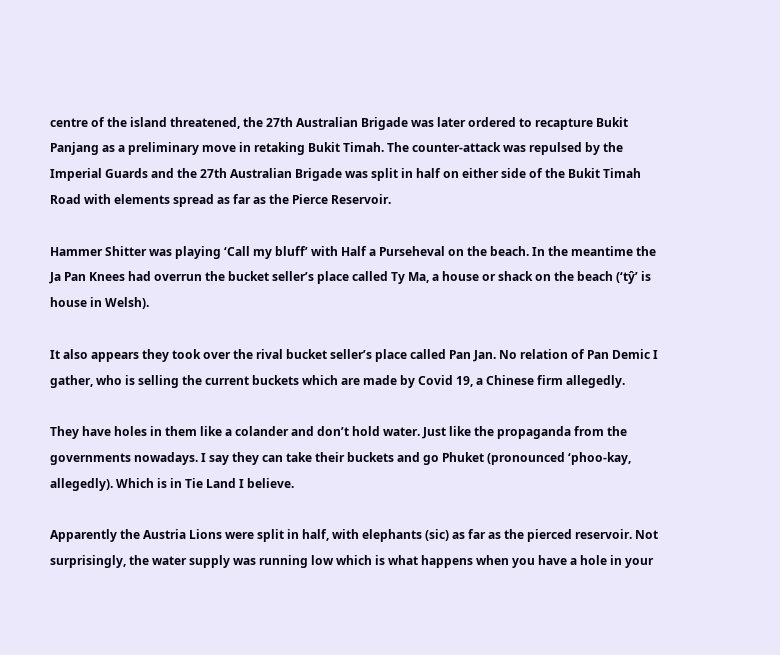centre of the island threatened, the 27th Australian Brigade was later ordered to recapture Bukit Panjang as a preliminary move in retaking Bukit Timah. The counter-attack was repulsed by the Imperial Guards and the 27th Australian Brigade was split in half on either side of the Bukit Timah Road with elements spread as far as the Pierce Reservoir.

Hammer Shitter was playing ‘Call my bluff’ with Half a Purseheval on the beach. In the meantime the Ja Pan Knees had overrun the bucket seller’s place called Ty Ma, a house or shack on the beach (‘tŷ’ is house in Welsh).

It also appears they took over the rival bucket seller’s place called Pan Jan. No relation of Pan Demic I gather, who is selling the current buckets which are made by Covid 19, a Chinese firm allegedly.

They have holes in them like a colander and don’t hold water. Just like the propaganda from the governments nowadays. I say they can take their buckets and go Phuket (pronounced ‘phoo-kay, allegedly). Which is in Tie Land I believe.

Apparently the Austria Lions were split in half, with elephants (sic) as far as the pierced reservoir. Not surprisingly, the water supply was running low which is what happens when you have a hole in your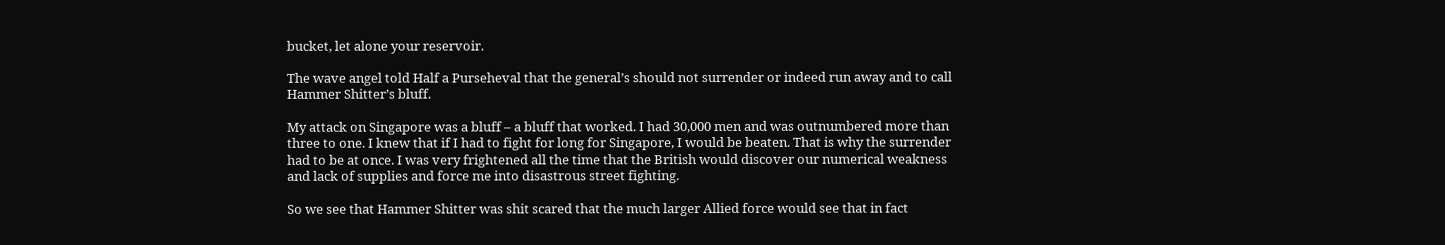bucket, let alone your reservoir.

The wave angel told Half a Purseheval that the general’s should not surrender or indeed run away and to call Hammer Shitter’s bluff.

My attack on Singapore was a bluff – a bluff that worked. I had 30,000 men and was outnumbered more than three to one. I knew that if I had to fight for long for Singapore, I would be beaten. That is why the surrender had to be at once. I was very frightened all the time that the British would discover our numerical weakness and lack of supplies and force me into disastrous street fighting.

So we see that Hammer Shitter was shit scared that the much larger Allied force would see that in fact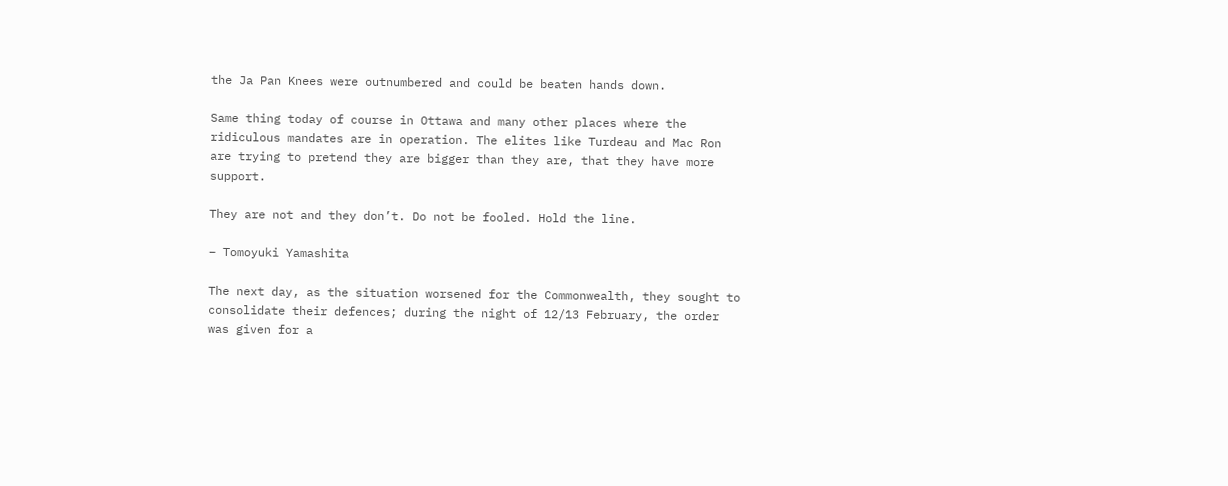the Ja Pan Knees were outnumbered and could be beaten hands down.

Same thing today of course in Ottawa and many other places where the ridiculous mandates are in operation. The elites like Turdeau and Mac Ron are trying to pretend they are bigger than they are, that they have more support.

They are not and they don’t. Do not be fooled. Hold the line.

– Tomoyuki Yamashita

The next day, as the situation worsened for the Commonwealth, they sought to consolidate their defences; during the night of 12/13 February, the order was given for a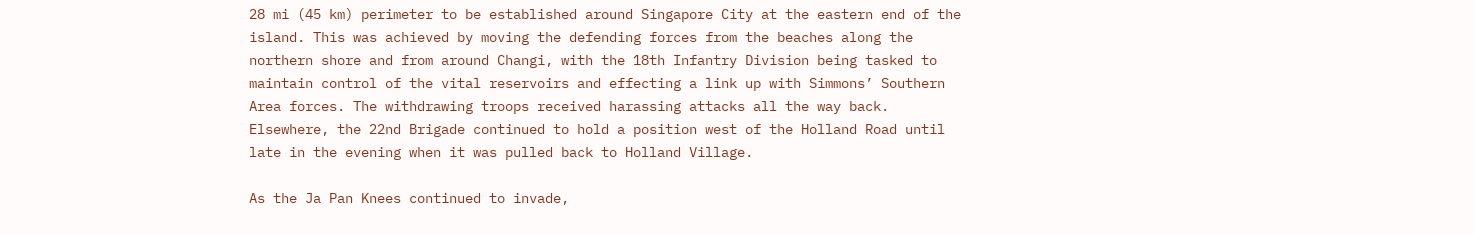28 mi (45 km) perimeter to be established around Singapore City at the eastern end of the island. This was achieved by moving the defending forces from the beaches along the northern shore and from around Changi, with the 18th Infantry Division being tasked to maintain control of the vital reservoirs and effecting a link up with Simmons’ Southern Area forces. The withdrawing troops received harassing attacks all the way back. Elsewhere, the 22nd Brigade continued to hold a position west of the Holland Road until late in the evening when it was pulled back to Holland Village.

As the Ja Pan Knees continued to invade,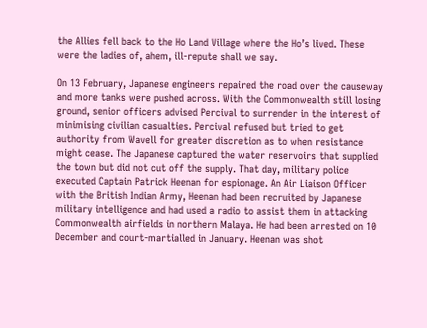the Allies fell back to the Ho Land Village where the Ho’s lived. These were the ladies of, ahem, ill-repute shall we say.

On 13 February, Japanese engineers repaired the road over the causeway and more tanks were pushed across. With the Commonwealth still losing ground, senior officers advised Percival to surrender in the interest of minimising civilian casualties. Percival refused but tried to get authority from Wavell for greater discretion as to when resistance might cease. The Japanese captured the water reservoirs that supplied the town but did not cut off the supply. That day, military police executed Captain Patrick Heenan for espionage. An Air Liaison Officer with the British Indian Army, Heenan had been recruited by Japanese military intelligence and had used a radio to assist them in attacking Commonwealth airfields in northern Malaya. He had been arrested on 10 December and court-martialled in January. Heenan was shot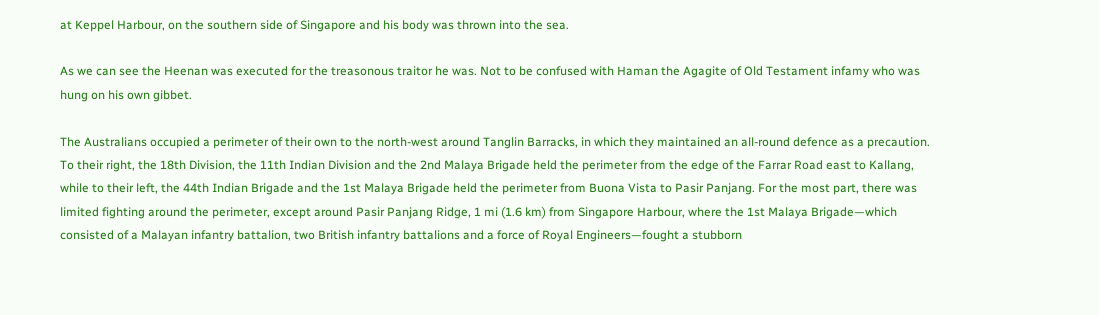at Keppel Harbour, on the southern side of Singapore and his body was thrown into the sea.

As we can see the Heenan was executed for the treasonous traitor he was. Not to be confused with Haman the Agagite of Old Testament infamy who was hung on his own gibbet.

The Australians occupied a perimeter of their own to the north-west around Tanglin Barracks, in which they maintained an all-round defence as a precaution. To their right, the 18th Division, the 11th Indian Division and the 2nd Malaya Brigade held the perimeter from the edge of the Farrar Road east to Kallang, while to their left, the 44th Indian Brigade and the 1st Malaya Brigade held the perimeter from Buona Vista to Pasir Panjang. For the most part, there was limited fighting around the perimeter, except around Pasir Panjang Ridge, 1 mi (1.6 km) from Singapore Harbour, where the 1st Malaya Brigade—which consisted of a Malayan infantry battalion, two British infantry battalions and a force of Royal Engineers—fought a stubborn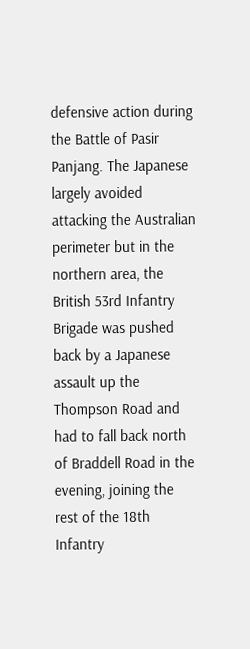defensive action during the Battle of Pasir Panjang. The Japanese largely avoided attacking the Australian perimeter but in the northern area, the British 53rd Infantry Brigade was pushed back by a Japanese assault up the Thompson Road and had to fall back north of Braddell Road in the evening, joining the rest of the 18th Infantry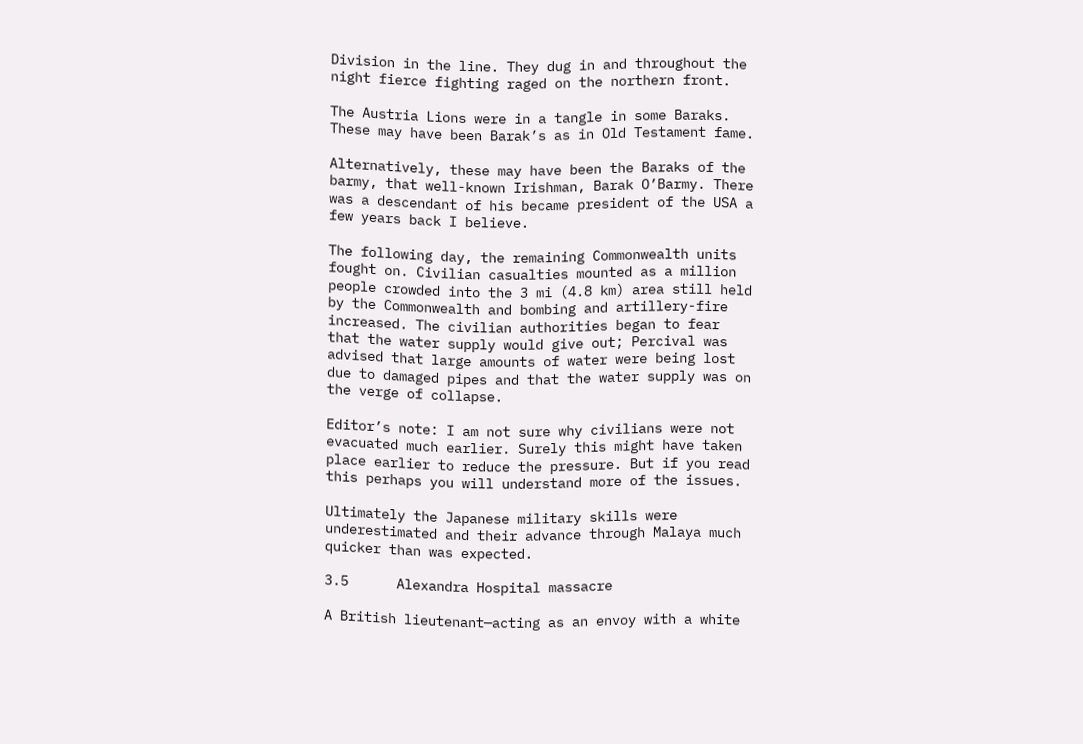Division in the line. They dug in and throughout the night fierce fighting raged on the northern front.

The Austria Lions were in a tangle in some Baraks. These may have been Barak’s as in Old Testament fame.

Alternatively, these may have been the Baraks of the barmy, that well-known Irishman, Barak O’Barmy. There was a descendant of his became president of the USA a few years back I believe.

The following day, the remaining Commonwealth units fought on. Civilian casualties mounted as a million people crowded into the 3 mi (4.8 km) area still held by the Commonwealth and bombing and artillery-fire increased. The civilian authorities began to fear that the water supply would give out; Percival was advised that large amounts of water were being lost due to damaged pipes and that the water supply was on the verge of collapse.

Editor’s note: I am not sure why civilians were not evacuated much earlier. Surely this might have taken place earlier to reduce the pressure. But if you read this perhaps you will understand more of the issues.

Ultimately the Japanese military skills were underestimated and their advance through Malaya much quicker than was expected.

3.5      Alexandra Hospital massacre

A British lieutenant—acting as an envoy with a white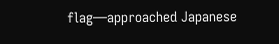flag—approached Japanese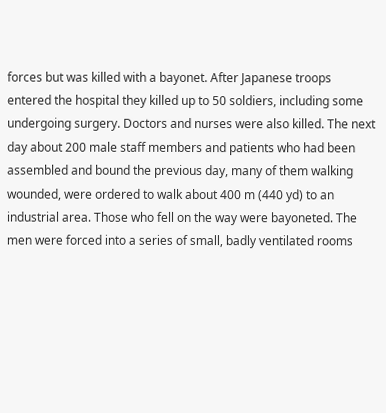forces but was killed with a bayonet. After Japanese troops entered the hospital they killed up to 50 soldiers, including some undergoing surgery. Doctors and nurses were also killed. The next day about 200 male staff members and patients who had been assembled and bound the previous day, many of them walking wounded, were ordered to walk about 400 m (440 yd) to an industrial area. Those who fell on the way were bayoneted. The men were forced into a series of small, badly ventilated rooms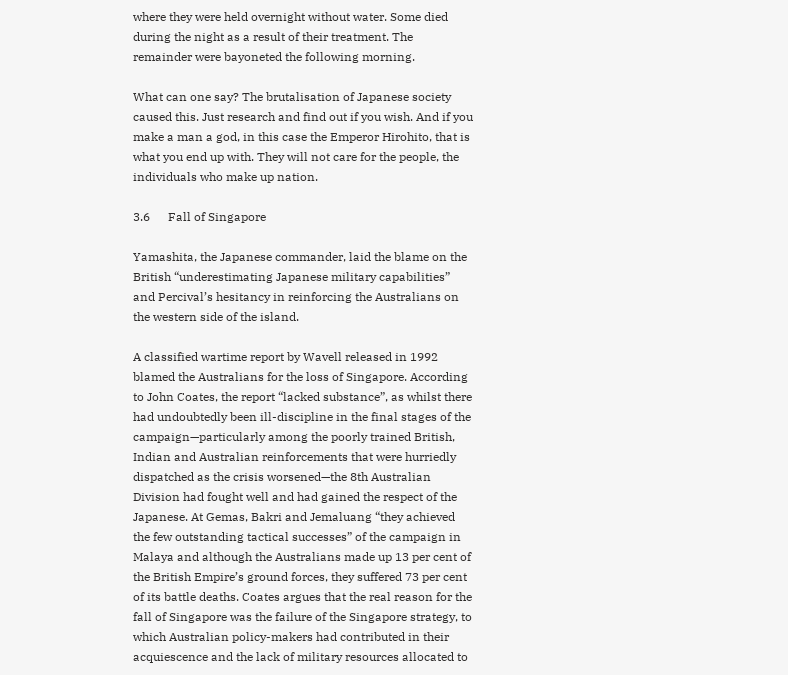where they were held overnight without water. Some died during the night as a result of their treatment. The remainder were bayoneted the following morning.

What can one say? The brutalisation of Japanese society caused this. Just research and find out if you wish. And if you make a man a god, in this case the Emperor Hirohito, that is what you end up with. They will not care for the people, the individuals who make up nation.

3.6      Fall of Singapore

Yamashita, the Japanese commander, laid the blame on the British “underestimating Japanese military capabilities” and Percival’s hesitancy in reinforcing the Australians on the western side of the island.

A classified wartime report by Wavell released in 1992 blamed the Australians for the loss of Singapore. According to John Coates, the report “lacked substance”, as whilst there had undoubtedly been ill-discipline in the final stages of the campaign—particularly among the poorly trained British, Indian and Australian reinforcements that were hurriedly dispatched as the crisis worsened—the 8th Australian Division had fought well and had gained the respect of the Japanese. At Gemas, Bakri and Jemaluang “they achieved the few outstanding tactical successes” of the campaign in Malaya and although the Australians made up 13 per cent of the British Empire’s ground forces, they suffered 73 per cent of its battle deaths. Coates argues that the real reason for the fall of Singapore was the failure of the Singapore strategy, to which Australian policy-makers had contributed in their acquiescence and the lack of military resources allocated to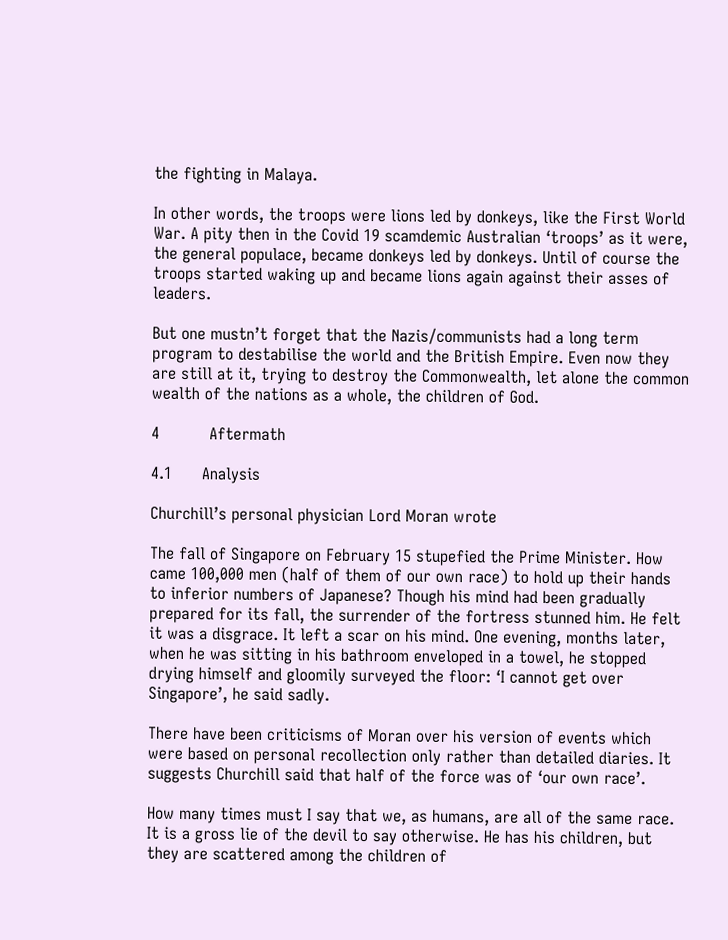the fighting in Malaya.

In other words, the troops were lions led by donkeys, like the First World War. A pity then in the Covid 19 scamdemic Australian ‘troops’ as it were, the general populace, became donkeys led by donkeys. Until of course the troops started waking up and became lions again against their asses of leaders.

But one mustn’t forget that the Nazis/communists had a long term program to destabilise the world and the British Empire. Even now they are still at it, trying to destroy the Commonwealth, let alone the common wealth of the nations as a whole, the children of God.

4          Aftermath

4.1      Analysis

Churchill’s personal physician Lord Moran wrote

The fall of Singapore on February 15 stupefied the Prime Minister. How came 100,000 men (half of them of our own race) to hold up their hands to inferior numbers of Japanese? Though his mind had been gradually prepared for its fall, the surrender of the fortress stunned him. He felt it was a disgrace. It left a scar on his mind. One evening, months later, when he was sitting in his bathroom enveloped in a towel, he stopped drying himself and gloomily surveyed the floor: ‘I cannot get over Singapore’, he said sadly.

There have been criticisms of Moran over his version of events which were based on personal recollection only rather than detailed diaries. It suggests Churchill said that half of the force was of ‘our own race’.

How many times must I say that we, as humans, are all of the same race. It is a gross lie of the devil to say otherwise. He has his children, but they are scattered among the children of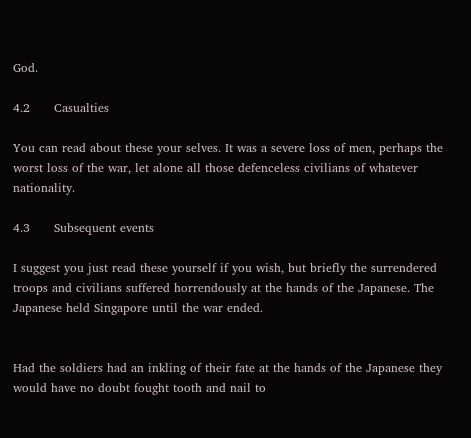God.

4.2      Casualties

You can read about these your selves. It was a severe loss of men, perhaps the worst loss of the war, let alone all those defenceless civilians of whatever nationality.

4.3      Subsequent events

I suggest you just read these yourself if you wish, but briefly the surrendered troops and civilians suffered horrendously at the hands of the Japanese. The Japanese held Singapore until the war ended.


Had the soldiers had an inkling of their fate at the hands of the Japanese they would have no doubt fought tooth and nail to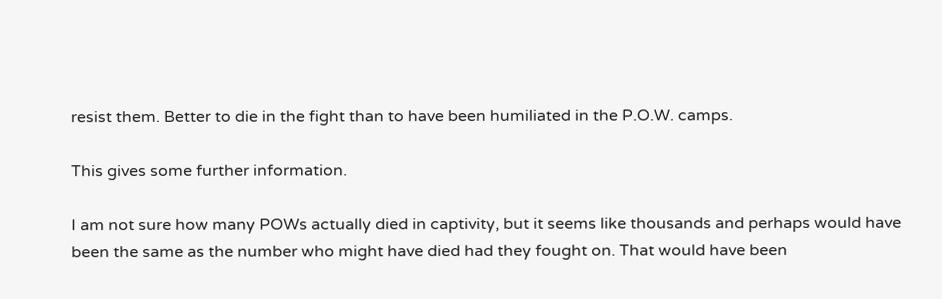resist them. Better to die in the fight than to have been humiliated in the P.O.W. camps.

This gives some further information.

I am not sure how many POWs actually died in captivity, but it seems like thousands and perhaps would have been the same as the number who might have died had they fought on. That would have been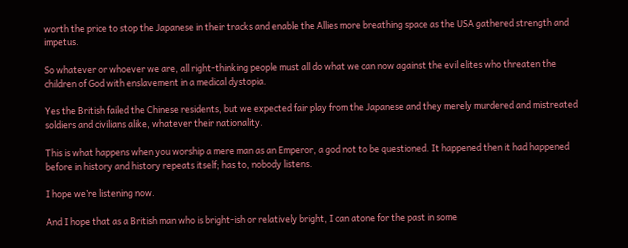worth the price to stop the Japanese in their tracks and enable the Allies more breathing space as the USA gathered strength and impetus.

So whatever or whoever we are, all right-thinking people must all do what we can now against the evil elites who threaten the children of God with enslavement in a medical dystopia.

Yes the British failed the Chinese residents, but we expected fair play from the Japanese and they merely murdered and mistreated soldiers and civilians alike, whatever their nationality.

This is what happens when you worship a mere man as an Emperor, a god not to be questioned. It happened then it had happened before in history and history repeats itself; has to, nobody listens.

I hope we’re listening now.

And I hope that as a British man who is bright-ish or relatively bright, I can atone for the past in some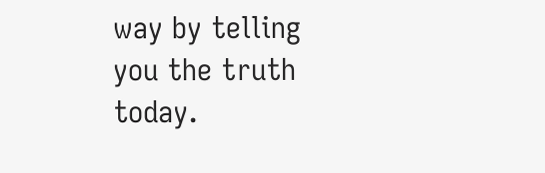way by telling you the truth today.